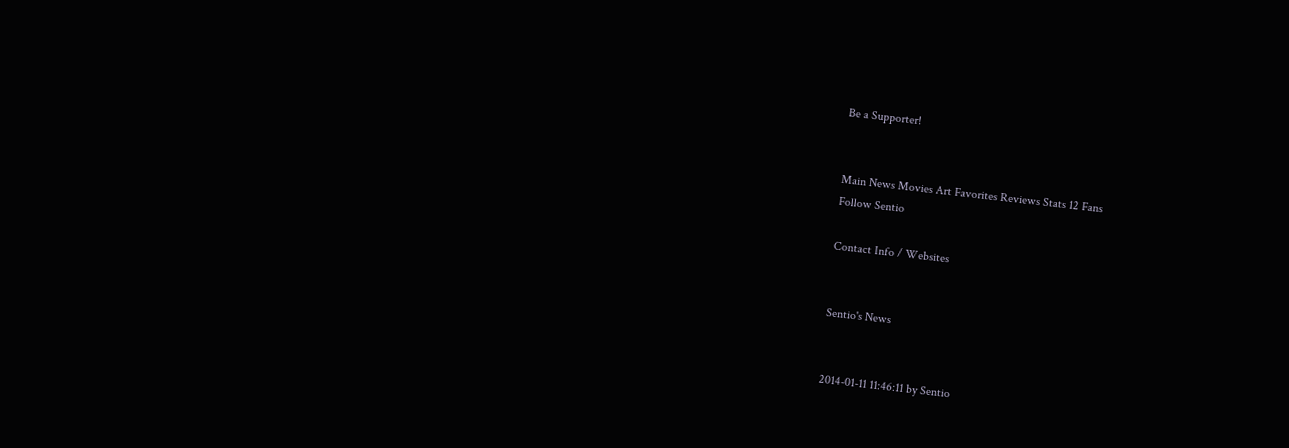Be a Supporter!


Main News Movies Art Favorites Reviews Stats 12 Fans
Follow Sentio

Contact Info / Websites


Sentio's News


2014-01-11 11:46:11 by Sentio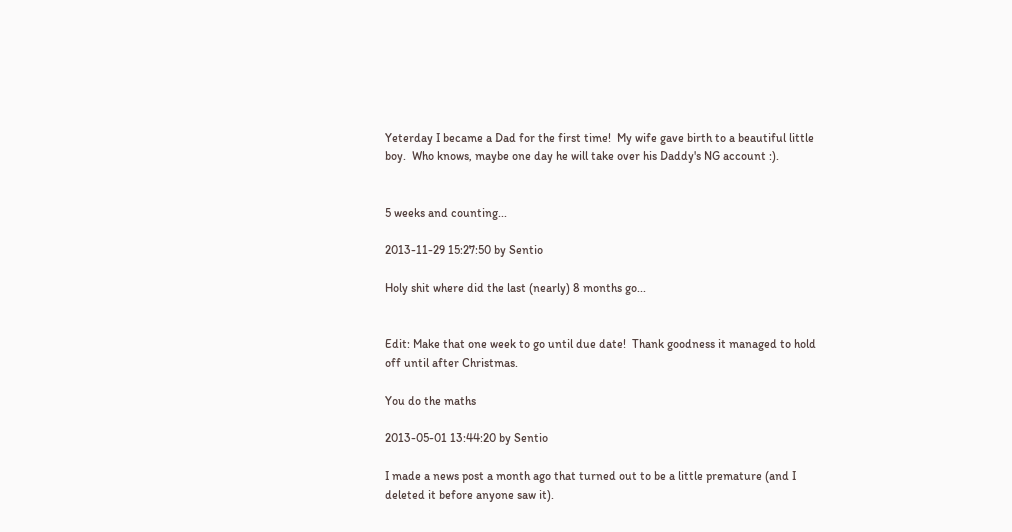Yeterday I became a Dad for the first time!  My wife gave birth to a beautiful little boy.  Who knows, maybe one day he will take over his Daddy's NG account :).


5 weeks and counting...

2013-11-29 15:27:50 by Sentio

Holy shit where did the last (nearly) 8 months go...


Edit: Make that one week to go until due date!  Thank goodness it managed to hold off until after Christmas.

You do the maths

2013-05-01 13:44:20 by Sentio

I made a news post a month ago that turned out to be a little premature (and I deleted it before anyone saw it).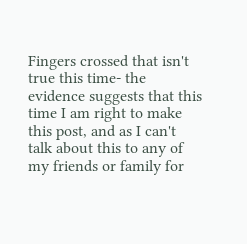Fingers crossed that isn't true this time- the evidence suggests that this time I am right to make this post, and as I can't talk about this to any of my friends or family for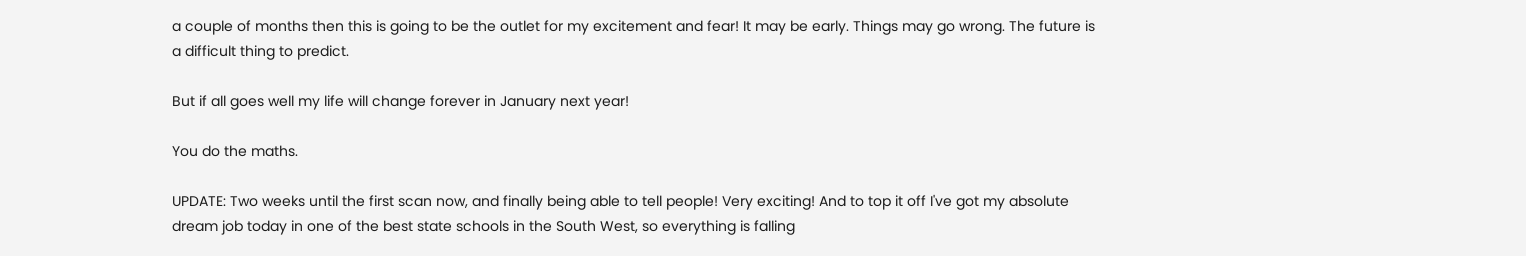a couple of months then this is going to be the outlet for my excitement and fear! It may be early. Things may go wrong. The future is a difficult thing to predict.

But if all goes well my life will change forever in January next year!

You do the maths.

UPDATE: Two weeks until the first scan now, and finally being able to tell people! Very exciting! And to top it off I've got my absolute dream job today in one of the best state schools in the South West, so everything is falling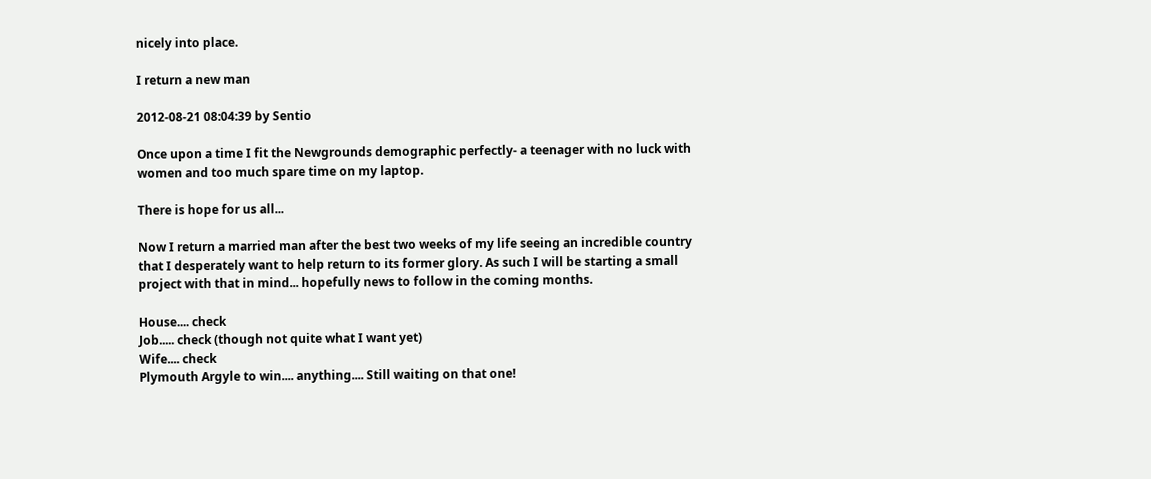nicely into place.

I return a new man

2012-08-21 08:04:39 by Sentio

Once upon a time I fit the Newgrounds demographic perfectly- a teenager with no luck with women and too much spare time on my laptop.

There is hope for us all...

Now I return a married man after the best two weeks of my life seeing an incredible country that I desperately want to help return to its former glory. As such I will be starting a small project with that in mind... hopefully news to follow in the coming months.

House.... check
Job..... check (though not quite what I want yet)
Wife.... check
Plymouth Argyle to win.... anything.... Still waiting on that one!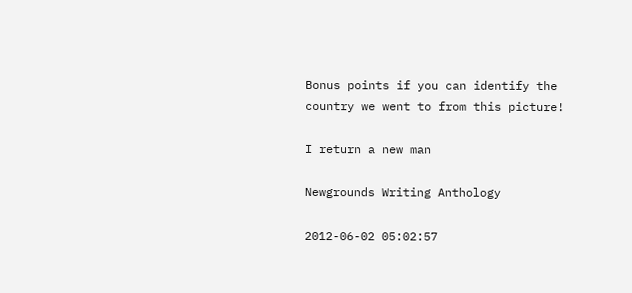Bonus points if you can identify the country we went to from this picture!

I return a new man

Newgrounds Writing Anthology

2012-06-02 05:02:57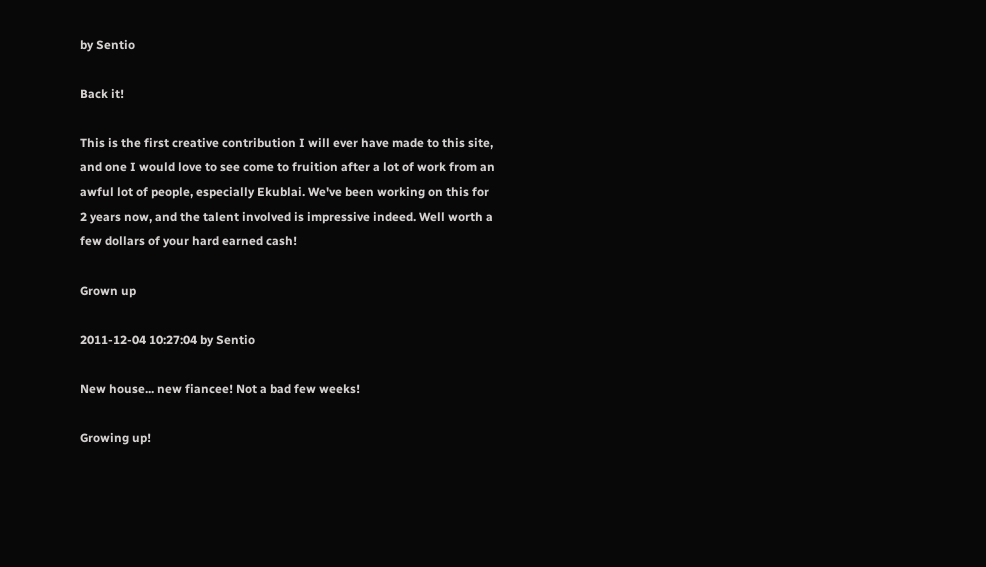by Sentio

Back it!

This is the first creative contribution I will ever have made to this site, and one I would love to see come to fruition after a lot of work from an awful lot of people, especially Ekublai. We've been working on this for 2 years now, and the talent involved is impressive indeed. Well worth a few dollars of your hard earned cash!

Grown up

2011-12-04 10:27:04 by Sentio

New house... new fiancee! Not a bad few weeks!

Growing up!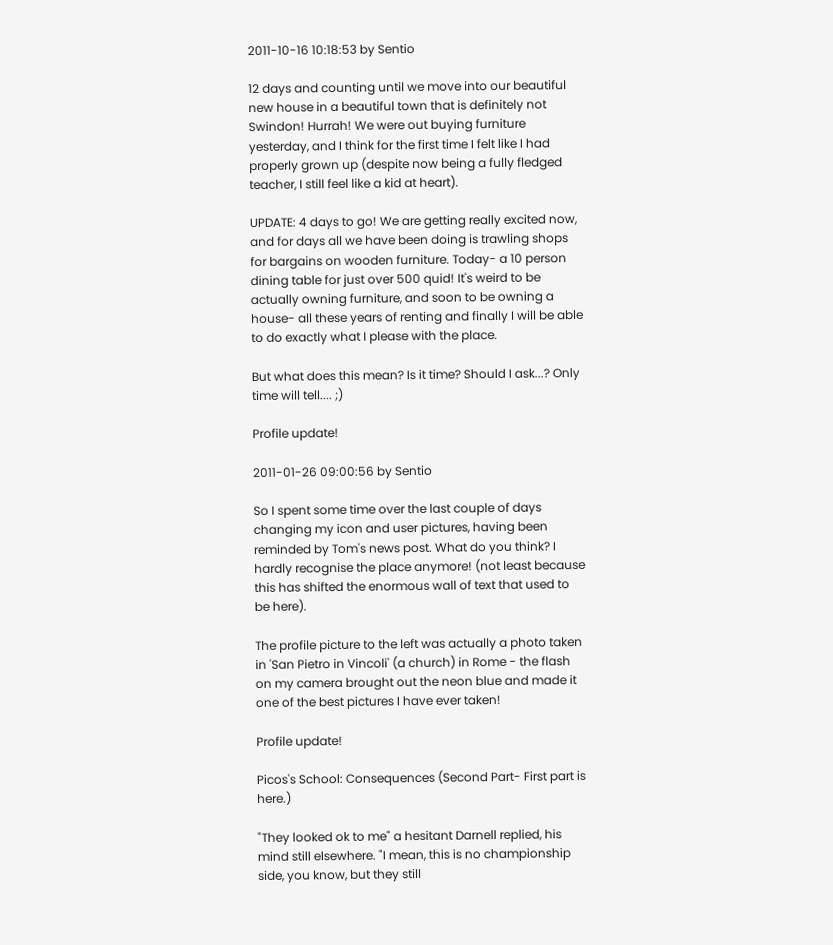2011-10-16 10:18:53 by Sentio

12 days and counting until we move into our beautiful new house in a beautiful town that is definitely not Swindon! Hurrah! We were out buying furniture yesterday, and I think for the first time I felt like I had properly grown up (despite now being a fully fledged teacher, I still feel like a kid at heart).

UPDATE: 4 days to go! We are getting really excited now, and for days all we have been doing is trawling shops for bargains on wooden furniture. Today- a 10 person dining table for just over 500 quid! It's weird to be actually owning furniture, and soon to be owning a house- all these years of renting and finally I will be able to do exactly what I please with the place.

But what does this mean? Is it time? Should I ask...? Only time will tell.... ;)

Profile update!

2011-01-26 09:00:56 by Sentio

So I spent some time over the last couple of days changing my icon and user pictures, having been reminded by Tom's news post. What do you think? I hardly recognise the place anymore! (not least because this has shifted the enormous wall of text that used to be here).

The profile picture to the left was actually a photo taken in 'San Pietro in Vincoli' (a church) in Rome - the flash on my camera brought out the neon blue and made it one of the best pictures I have ever taken!

Profile update!

Picos's School: Consequences (Second Part- First part is here.)

"They looked ok to me" a hesitant Darnell replied, his mind still elsewhere. "I mean, this is no championship side, you know, but they still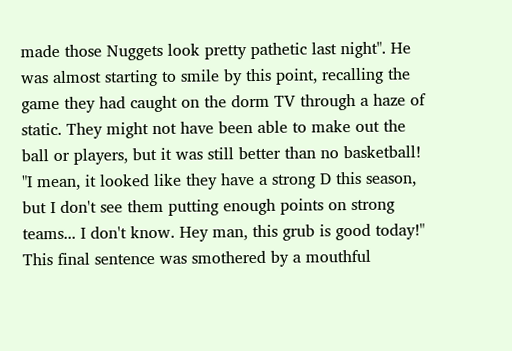made those Nuggets look pretty pathetic last night". He was almost starting to smile by this point, recalling the game they had caught on the dorm TV through a haze of static. They might not have been able to make out the ball or players, but it was still better than no basketball! "I mean, it looked like they have a strong D this season, but I don't see them putting enough points on strong teams... I don't know. Hey man, this grub is good today!" This final sentence was smothered by a mouthful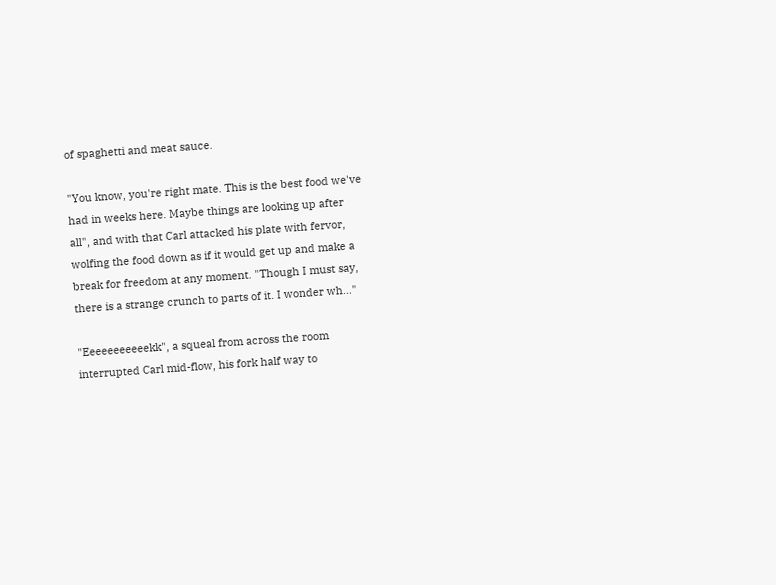of spaghetti and meat sauce.

"You know, you're right mate. This is the best food we've had in weeks here. Maybe things are looking up after all", and with that Carl attacked his plate with fervor, wolfing the food down as if it would get up and make a break for freedom at any moment. "Though I must say, there is a strange crunch to parts of it. I wonder wh..."

"Eeeeeeeeeeekk", a squeal from across the room interrupted Carl mid-flow, his fork half way to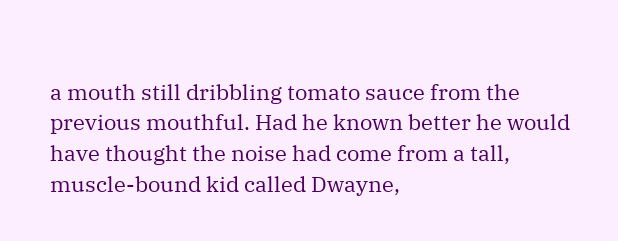a mouth still dribbling tomato sauce from the previous mouthful. Had he known better he would have thought the noise had come from a tall, muscle-bound kid called Dwayne,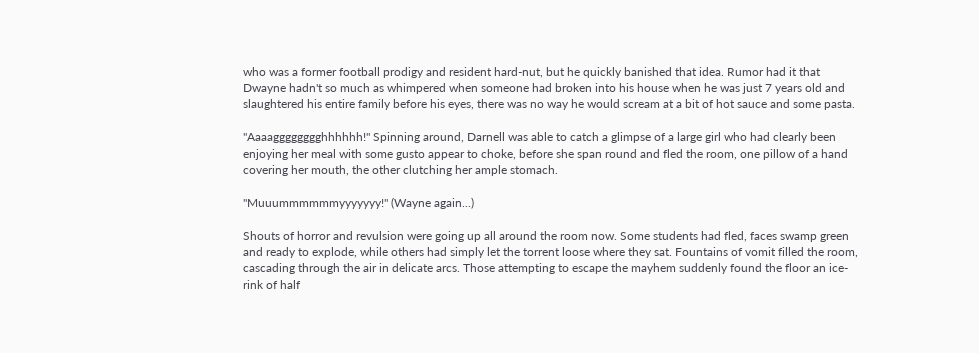who was a former football prodigy and resident hard-nut, but he quickly banished that idea. Rumor had it that Dwayne hadn't so much as whimpered when someone had broken into his house when he was just 7 years old and slaughtered his entire family before his eyes, there was no way he would scream at a bit of hot sauce and some pasta.

"Aaaagggggggghhhhhh!" Spinning around, Darnell was able to catch a glimpse of a large girl who had clearly been enjoying her meal with some gusto appear to choke, before she span round and fled the room, one pillow of a hand covering her mouth, the other clutching her ample stomach.

"Muuummmmmmyyyyyyy!" (Wayne again...)

Shouts of horror and revulsion were going up all around the room now. Some students had fled, faces swamp green and ready to explode, while others had simply let the torrent loose where they sat. Fountains of vomit filled the room, cascading through the air in delicate arcs. Those attempting to escape the mayhem suddenly found the floor an ice-rink of half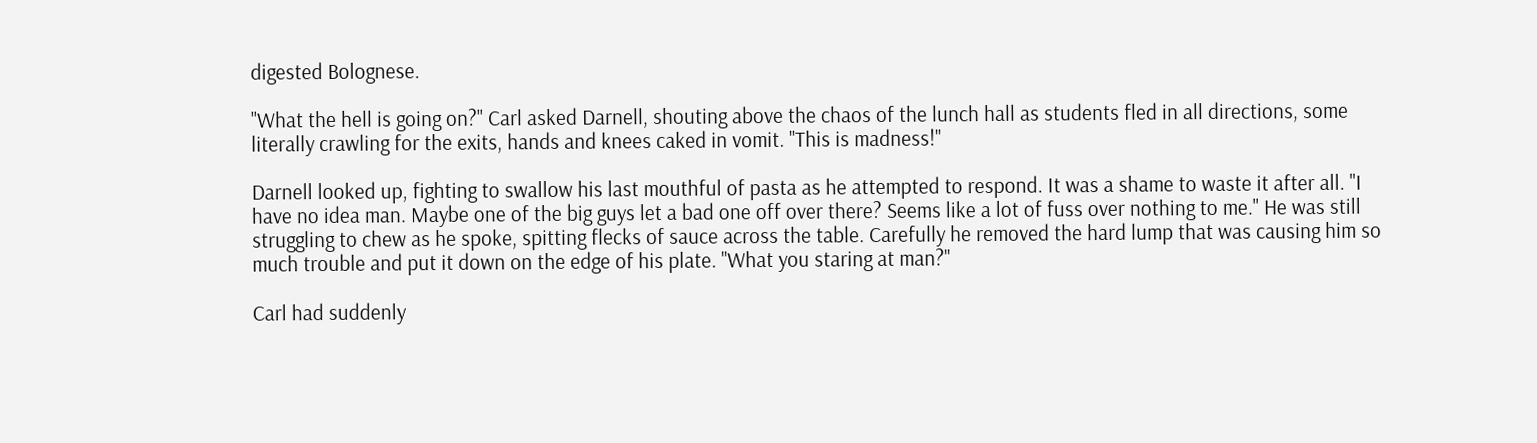digested Bolognese.

"What the hell is going on?" Carl asked Darnell, shouting above the chaos of the lunch hall as students fled in all directions, some literally crawling for the exits, hands and knees caked in vomit. "This is madness!"

Darnell looked up, fighting to swallow his last mouthful of pasta as he attempted to respond. It was a shame to waste it after all. "I have no idea man. Maybe one of the big guys let a bad one off over there? Seems like a lot of fuss over nothing to me." He was still struggling to chew as he spoke, spitting flecks of sauce across the table. Carefully he removed the hard lump that was causing him so much trouble and put it down on the edge of his plate. "What you staring at man?"

Carl had suddenly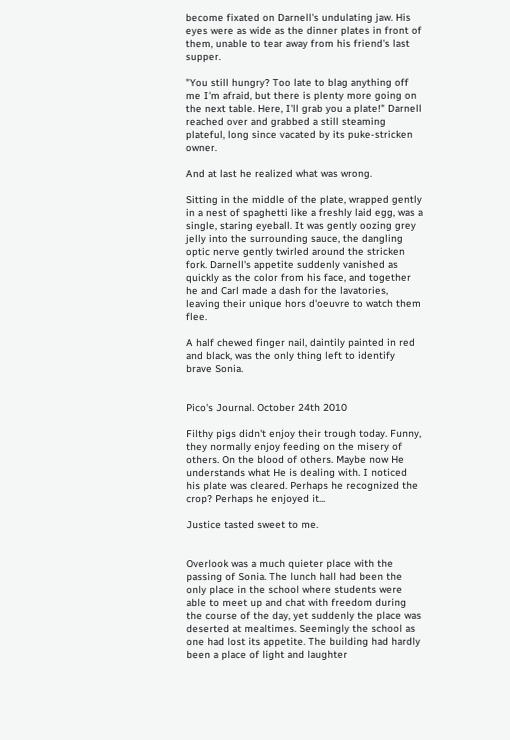become fixated on Darnell's undulating jaw. His eyes were as wide as the dinner plates in front of them, unable to tear away from his friend's last supper.

"You still hungry? Too late to blag anything off me I'm afraid, but there is plenty more going on the next table. Here, I'll grab you a plate!" Darnell reached over and grabbed a still steaming plateful, long since vacated by its puke-stricken owner.

And at last he realized what was wrong.

Sitting in the middle of the plate, wrapped gently in a nest of spaghetti like a freshly laid egg, was a single, staring eyeball. It was gently oozing grey jelly into the surrounding sauce, the dangling optic nerve gently twirled around the stricken fork. Darnell's appetite suddenly vanished as quickly as the color from his face, and together he and Carl made a dash for the lavatories, leaving their unique hors d'oeuvre to watch them flee.

A half chewed finger nail, daintily painted in red and black, was the only thing left to identify brave Sonia.


Pico's Journal. October 24th 2010

Filthy pigs didn't enjoy their trough today. Funny, they normally enjoy feeding on the misery of others. On the blood of others. Maybe now He understands what He is dealing with. I noticed his plate was cleared. Perhaps he recognized the crop? Perhaps he enjoyed it...

Justice tasted sweet to me.


Overlook was a much quieter place with the passing of Sonia. The lunch hall had been the only place in the school where students were able to meet up and chat with freedom during the course of the day, yet suddenly the place was deserted at mealtimes. Seemingly the school as one had lost its appetite. The building had hardly been a place of light and laughter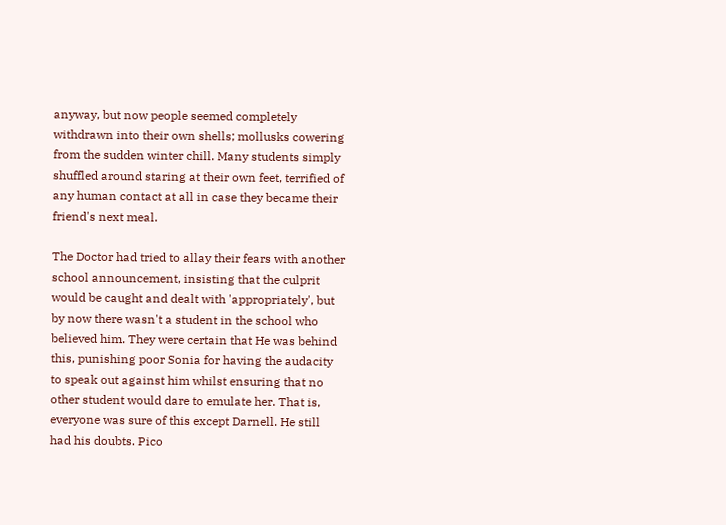anyway, but now people seemed completely withdrawn into their own shells; mollusks cowering from the sudden winter chill. Many students simply shuffled around staring at their own feet, terrified of any human contact at all in case they became their friend's next meal.

The Doctor had tried to allay their fears with another school announcement, insisting that the culprit would be caught and dealt with 'appropriately', but by now there wasn't a student in the school who believed him. They were certain that He was behind this, punishing poor Sonia for having the audacity to speak out against him whilst ensuring that no other student would dare to emulate her. That is, everyone was sure of this except Darnell. He still had his doubts. Pico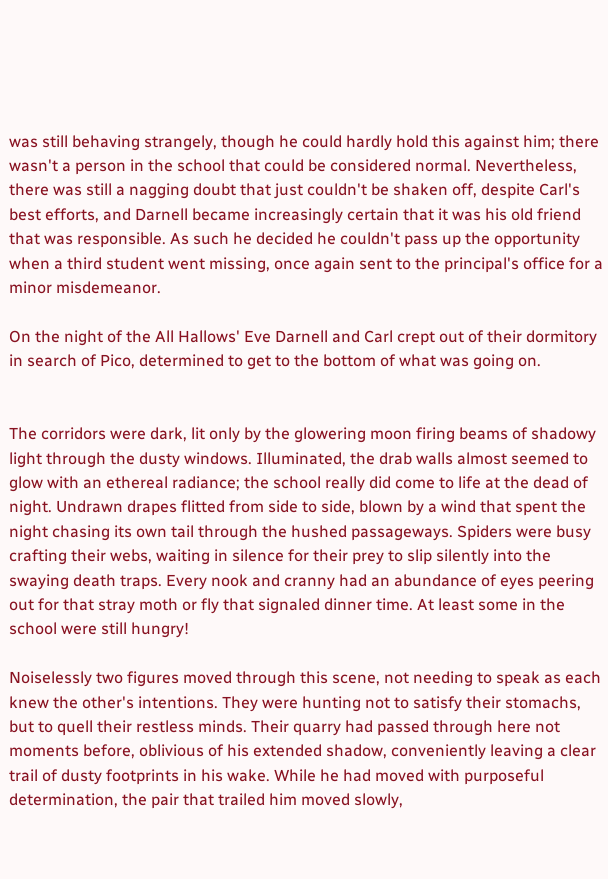was still behaving strangely, though he could hardly hold this against him; there wasn't a person in the school that could be considered normal. Nevertheless, there was still a nagging doubt that just couldn't be shaken off, despite Carl's best efforts, and Darnell became increasingly certain that it was his old friend that was responsible. As such he decided he couldn't pass up the opportunity when a third student went missing, once again sent to the principal's office for a minor misdemeanor.

On the night of the All Hallows' Eve Darnell and Carl crept out of their dormitory in search of Pico, determined to get to the bottom of what was going on.


The corridors were dark, lit only by the glowering moon firing beams of shadowy light through the dusty windows. Illuminated, the drab walls almost seemed to glow with an ethereal radiance; the school really did come to life at the dead of night. Undrawn drapes flitted from side to side, blown by a wind that spent the night chasing its own tail through the hushed passageways. Spiders were busy crafting their webs, waiting in silence for their prey to slip silently into the swaying death traps. Every nook and cranny had an abundance of eyes peering out for that stray moth or fly that signaled dinner time. At least some in the school were still hungry!

Noiselessly two figures moved through this scene, not needing to speak as each knew the other's intentions. They were hunting not to satisfy their stomachs, but to quell their restless minds. Their quarry had passed through here not moments before, oblivious of his extended shadow, conveniently leaving a clear trail of dusty footprints in his wake. While he had moved with purposeful determination, the pair that trailed him moved slowly,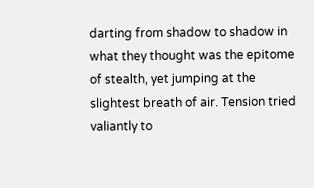darting from shadow to shadow in what they thought was the epitome of stealth, yet jumping at the slightest breath of air. Tension tried valiantly to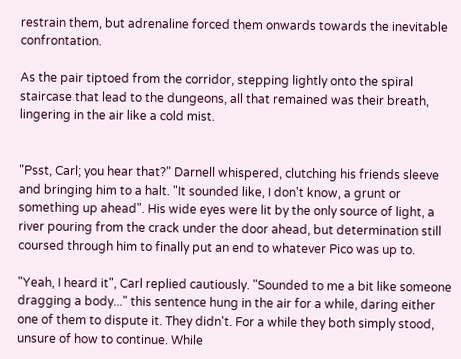restrain them, but adrenaline forced them onwards towards the inevitable confrontation.

As the pair tiptoed from the corridor, stepping lightly onto the spiral staircase that lead to the dungeons, all that remained was their breath, lingering in the air like a cold mist.


"Psst, Carl; you hear that?" Darnell whispered, clutching his friends sleeve and bringing him to a halt. "It sounded like, I don't know, a grunt or something up ahead". His wide eyes were lit by the only source of light, a river pouring from the crack under the door ahead, but determination still coursed through him to finally put an end to whatever Pico was up to.

"Yeah, I heard it", Carl replied cautiously. "Sounded to me a bit like someone dragging a body..." this sentence hung in the air for a while, daring either one of them to dispute it. They didn't. For a while they both simply stood, unsure of how to continue. While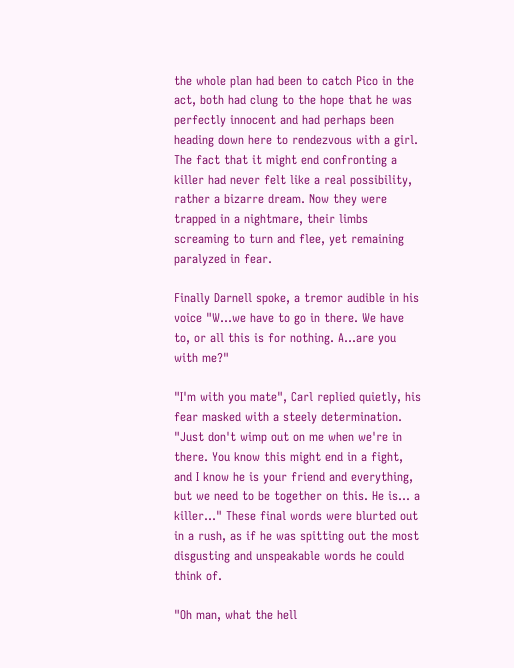the whole plan had been to catch Pico in the act, both had clung to the hope that he was perfectly innocent and had perhaps been heading down here to rendezvous with a girl. The fact that it might end confronting a killer had never felt like a real possibility, rather a bizarre dream. Now they were trapped in a nightmare, their limbs screaming to turn and flee, yet remaining paralyzed in fear.

Finally Darnell spoke, a tremor audible in his voice "W...we have to go in there. We have to, or all this is for nothing. A...are you with me?"

"I'm with you mate", Carl replied quietly, his fear masked with a steely determination. "Just don't wimp out on me when we're in there. You know this might end in a fight, and I know he is your friend and everything, but we need to be together on this. He is... a killer..." These final words were blurted out in a rush, as if he was spitting out the most disgusting and unspeakable words he could think of.

"Oh man, what the hell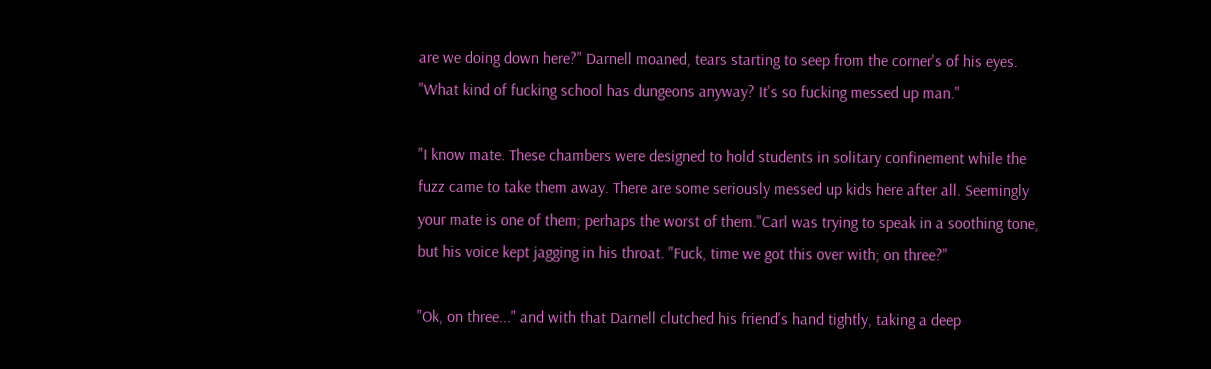are we doing down here?" Darnell moaned, tears starting to seep from the corner's of his eyes. "What kind of fucking school has dungeons anyway? It's so fucking messed up man."

"I know mate. These chambers were designed to hold students in solitary confinement while the fuzz came to take them away. There are some seriously messed up kids here after all. Seemingly your mate is one of them; perhaps the worst of them."Carl was trying to speak in a soothing tone, but his voice kept jagging in his throat. "Fuck, time we got this over with; on three?"

"Ok, on three..." and with that Darnell clutched his friend's hand tightly, taking a deep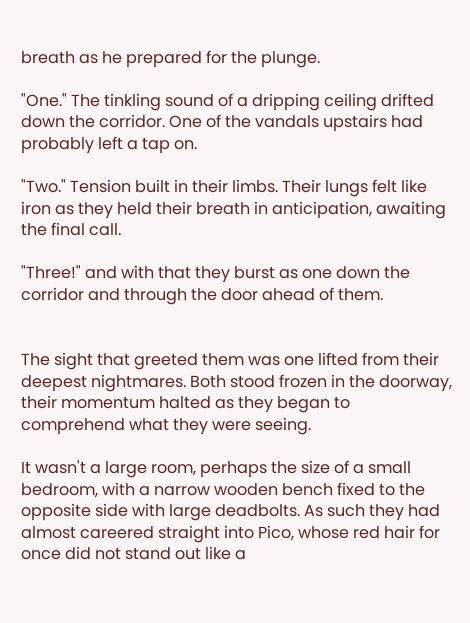breath as he prepared for the plunge.

"One." The tinkling sound of a dripping ceiling drifted down the corridor. One of the vandals upstairs had probably left a tap on.

"Two." Tension built in their limbs. Their lungs felt like iron as they held their breath in anticipation, awaiting the final call.

"Three!" and with that they burst as one down the corridor and through the door ahead of them.


The sight that greeted them was one lifted from their deepest nightmares. Both stood frozen in the doorway, their momentum halted as they began to comprehend what they were seeing.

It wasn't a large room, perhaps the size of a small bedroom, with a narrow wooden bench fixed to the opposite side with large deadbolts. As such they had almost careered straight into Pico, whose red hair for once did not stand out like a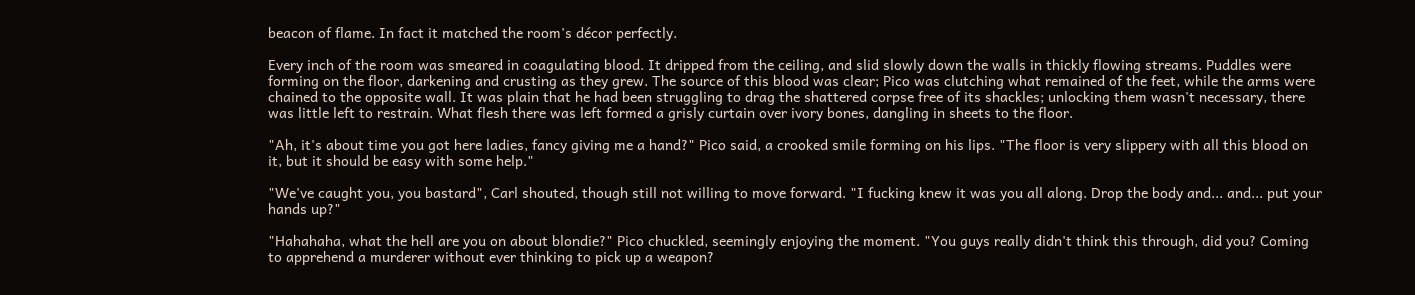beacon of flame. In fact it matched the room's décor perfectly.

Every inch of the room was smeared in coagulating blood. It dripped from the ceiling, and slid slowly down the walls in thickly flowing streams. Puddles were forming on the floor, darkening and crusting as they grew. The source of this blood was clear; Pico was clutching what remained of the feet, while the arms were chained to the opposite wall. It was plain that he had been struggling to drag the shattered corpse free of its shackles; unlocking them wasn't necessary, there was little left to restrain. What flesh there was left formed a grisly curtain over ivory bones, dangling in sheets to the floor.

"Ah, it's about time you got here ladies, fancy giving me a hand?" Pico said, a crooked smile forming on his lips. "The floor is very slippery with all this blood on it, but it should be easy with some help."

"We've caught you, you bastard", Carl shouted, though still not willing to move forward. "I fucking knew it was you all along. Drop the body and... and... put your hands up?"

"Hahahaha, what the hell are you on about blondie?" Pico chuckled, seemingly enjoying the moment. "You guys really didn't think this through, did you? Coming to apprehend a murderer without ever thinking to pick up a weapon?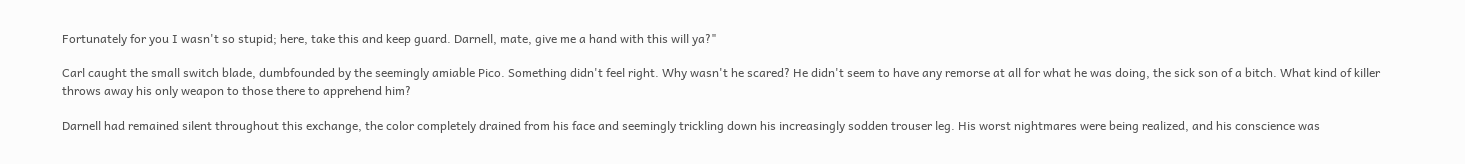Fortunately for you I wasn't so stupid; here, take this and keep guard. Darnell, mate, give me a hand with this will ya?"

Carl caught the small switch blade, dumbfounded by the seemingly amiable Pico. Something didn't feel right. Why wasn't he scared? He didn't seem to have any remorse at all for what he was doing, the sick son of a bitch. What kind of killer throws away his only weapon to those there to apprehend him?

Darnell had remained silent throughout this exchange, the color completely drained from his face and seemingly trickling down his increasingly sodden trouser leg. His worst nightmares were being realized, and his conscience was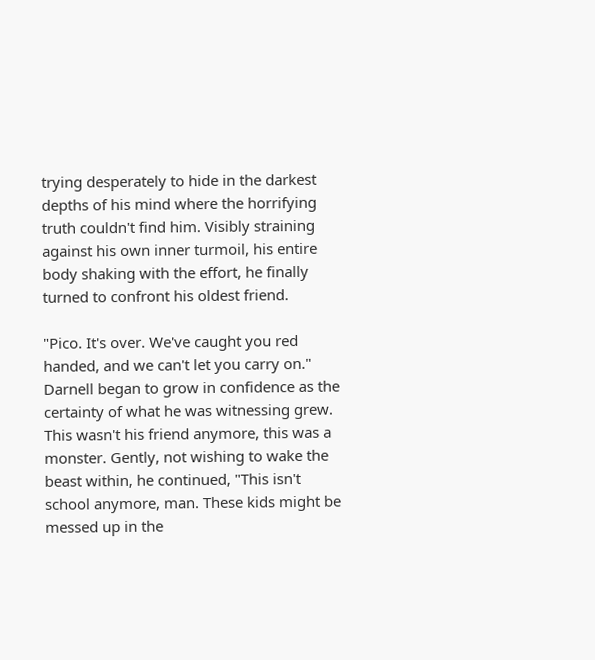trying desperately to hide in the darkest depths of his mind where the horrifying truth couldn't find him. Visibly straining against his own inner turmoil, his entire body shaking with the effort, he finally turned to confront his oldest friend.

"Pico. It's over. We've caught you red handed, and we can't let you carry on." Darnell began to grow in confidence as the certainty of what he was witnessing grew. This wasn't his friend anymore, this was a monster. Gently, not wishing to wake the beast within, he continued, "This isn't school anymore, man. These kids might be messed up in the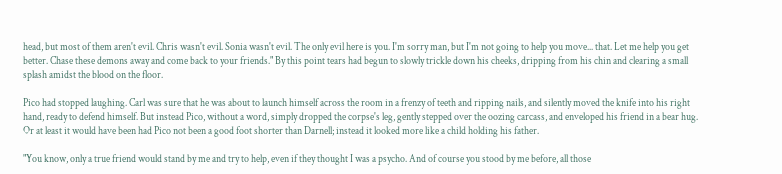head, but most of them aren't evil. Chris wasn't evil. Sonia wasn't evil. The only evil here is you. I'm sorry man, but I'm not going to help you move... that. Let me help you get better. Chase these demons away and come back to your friends." By this point tears had begun to slowly trickle down his cheeks, dripping from his chin and clearing a small splash amidst the blood on the floor.

Pico had stopped laughing. Carl was sure that he was about to launch himself across the room in a frenzy of teeth and ripping nails, and silently moved the knife into his right hand, ready to defend himself. But instead Pico, without a word, simply dropped the corpse's leg, gently stepped over the oozing carcass, and enveloped his friend in a bear hug. Or at least it would have been had Pico not been a good foot shorter than Darnell; instead it looked more like a child holding his father.

"You know, only a true friend would stand by me and try to help, even if they thought I was a psycho. And of course you stood by me before, all those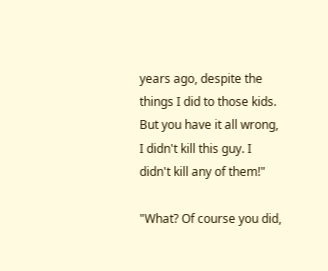years ago, despite the things I did to those kids. But you have it all wrong, I didn't kill this guy. I didn't kill any of them!"

"What? Of course you did,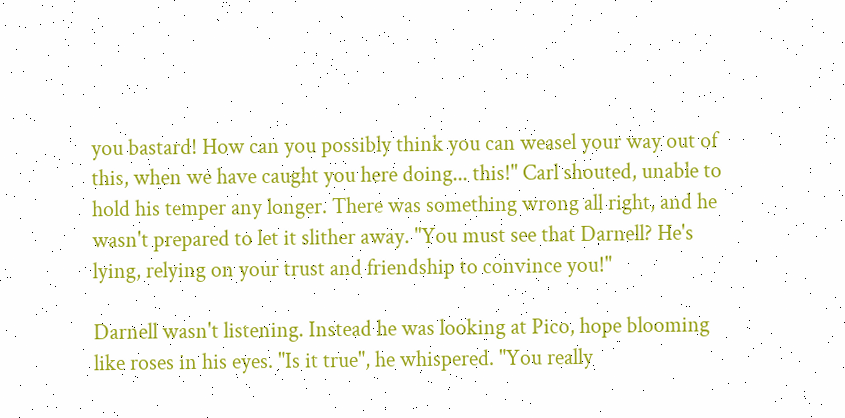you bastard! How can you possibly think you can weasel your way out of this, when we have caught you here doing... this!" Carl shouted, unable to hold his temper any longer. There was something wrong all right, and he wasn't prepared to let it slither away. "You must see that Darnell? He's lying, relying on your trust and friendship to convince you!"

Darnell wasn't listening. Instead he was looking at Pico, hope blooming like roses in his eyes. "Is it true", he whispered. "You really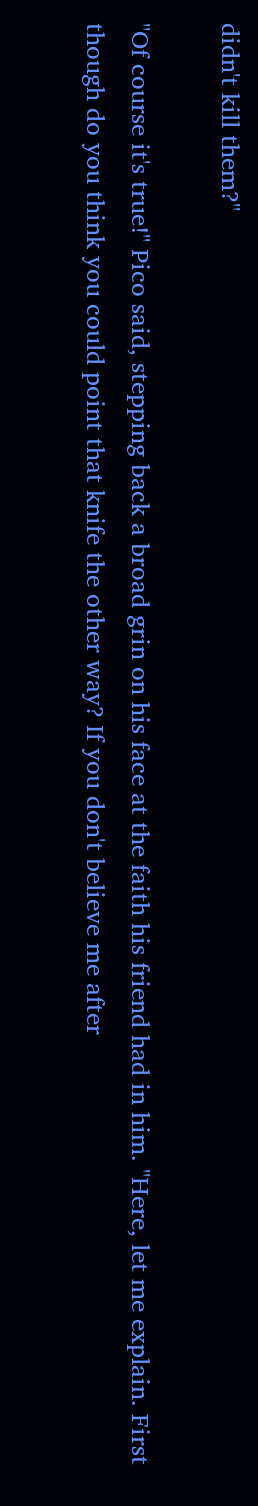didn't kill them?"

"Of course it's true!" Pico said, stepping back a broad grin on his face at the faith his friend had in him. "Here, let me explain. First though do you think you could point that knife the other way? If you don't believe me after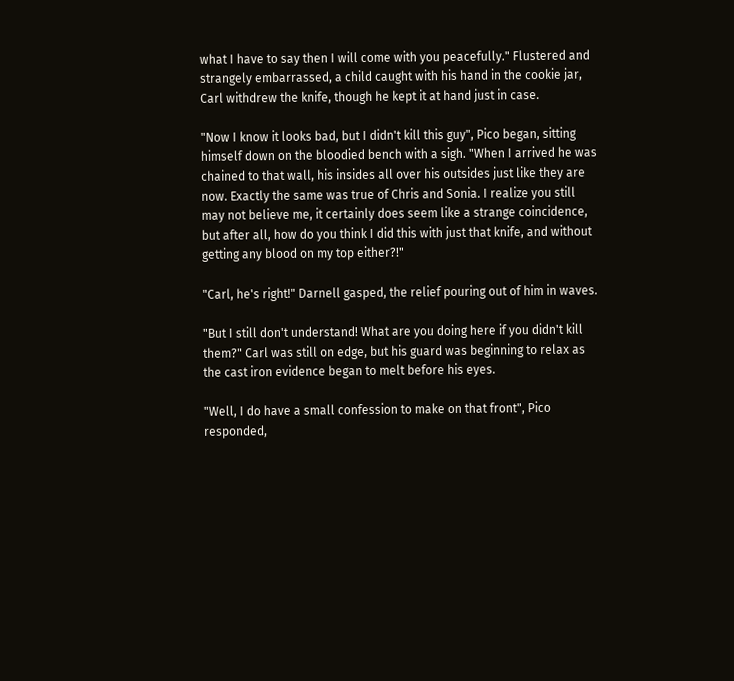what I have to say then I will come with you peacefully." Flustered and strangely embarrassed, a child caught with his hand in the cookie jar, Carl withdrew the knife, though he kept it at hand just in case.

"Now I know it looks bad, but I didn't kill this guy", Pico began, sitting himself down on the bloodied bench with a sigh. "When I arrived he was chained to that wall, his insides all over his outsides just like they are now. Exactly the same was true of Chris and Sonia. I realize you still may not believe me, it certainly does seem like a strange coincidence, but after all, how do you think I did this with just that knife, and without getting any blood on my top either?!"

"Carl, he's right!" Darnell gasped, the relief pouring out of him in waves.

"But I still don't understand! What are you doing here if you didn't kill them?" Carl was still on edge, but his guard was beginning to relax as the cast iron evidence began to melt before his eyes.

"Well, I do have a small confession to make on that front", Pico responded,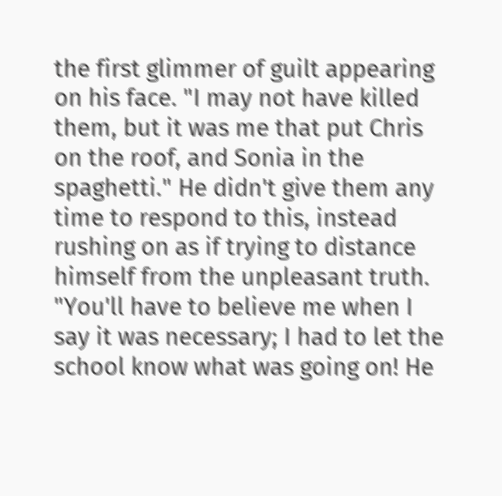the first glimmer of guilt appearing on his face. "I may not have killed them, but it was me that put Chris on the roof, and Sonia in the spaghetti." He didn't give them any time to respond to this, instead rushing on as if trying to distance himself from the unpleasant truth. "You'll have to believe me when I say it was necessary; I had to let the school know what was going on! He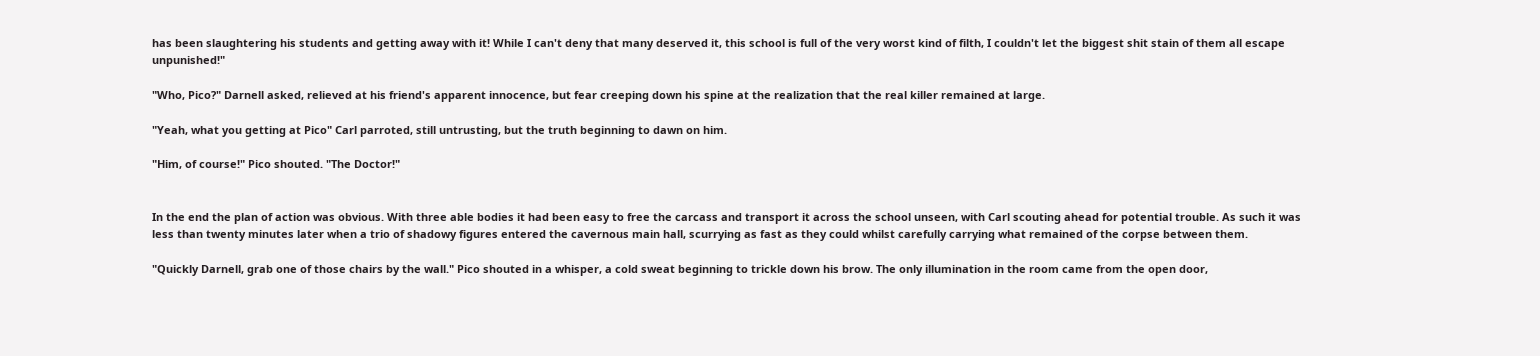has been slaughtering his students and getting away with it! While I can't deny that many deserved it, this school is full of the very worst kind of filth, I couldn't let the biggest shit stain of them all escape unpunished!"

"Who, Pico?" Darnell asked, relieved at his friend's apparent innocence, but fear creeping down his spine at the realization that the real killer remained at large.

"Yeah, what you getting at Pico" Carl parroted, still untrusting, but the truth beginning to dawn on him.

"Him, of course!" Pico shouted. "The Doctor!"


In the end the plan of action was obvious. With three able bodies it had been easy to free the carcass and transport it across the school unseen, with Carl scouting ahead for potential trouble. As such it was less than twenty minutes later when a trio of shadowy figures entered the cavernous main hall, scurrying as fast as they could whilst carefully carrying what remained of the corpse between them.

"Quickly Darnell, grab one of those chairs by the wall." Pico shouted in a whisper, a cold sweat beginning to trickle down his brow. The only illumination in the room came from the open door,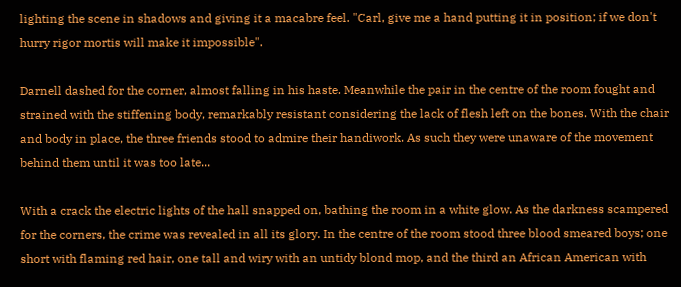lighting the scene in shadows and giving it a macabre feel. "Carl, give me a hand putting it in position; if we don't hurry rigor mortis will make it impossible".

Darnell dashed for the corner, almost falling in his haste. Meanwhile the pair in the centre of the room fought and strained with the stiffening body, remarkably resistant considering the lack of flesh left on the bones. With the chair and body in place, the three friends stood to admire their handiwork. As such they were unaware of the movement behind them until it was too late...

With a crack the electric lights of the hall snapped on, bathing the room in a white glow. As the darkness scampered for the corners, the crime was revealed in all its glory. In the centre of the room stood three blood smeared boys; one short with flaming red hair, one tall and wiry with an untidy blond mop, and the third an African American with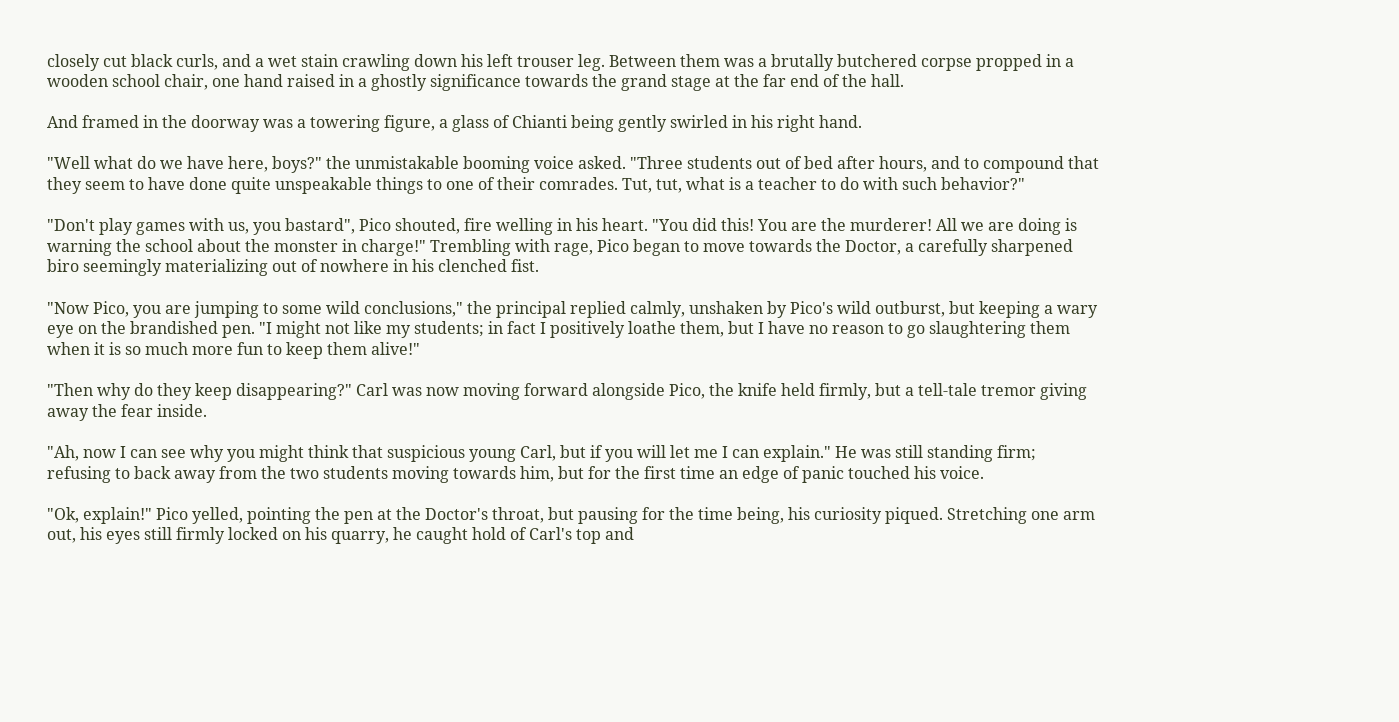closely cut black curls, and a wet stain crawling down his left trouser leg. Between them was a brutally butchered corpse propped in a wooden school chair, one hand raised in a ghostly significance towards the grand stage at the far end of the hall.

And framed in the doorway was a towering figure, a glass of Chianti being gently swirled in his right hand.

"Well what do we have here, boys?" the unmistakable booming voice asked. "Three students out of bed after hours, and to compound that they seem to have done quite unspeakable things to one of their comrades. Tut, tut, what is a teacher to do with such behavior?"

"Don't play games with us, you bastard", Pico shouted, fire welling in his heart. "You did this! You are the murderer! All we are doing is warning the school about the monster in charge!" Trembling with rage, Pico began to move towards the Doctor, a carefully sharpened biro seemingly materializing out of nowhere in his clenched fist.

"Now Pico, you are jumping to some wild conclusions," the principal replied calmly, unshaken by Pico's wild outburst, but keeping a wary eye on the brandished pen. "I might not like my students; in fact I positively loathe them, but I have no reason to go slaughtering them when it is so much more fun to keep them alive!"

"Then why do they keep disappearing?" Carl was now moving forward alongside Pico, the knife held firmly, but a tell-tale tremor giving away the fear inside.

"Ah, now I can see why you might think that suspicious young Carl, but if you will let me I can explain." He was still standing firm; refusing to back away from the two students moving towards him, but for the first time an edge of panic touched his voice.

"Ok, explain!" Pico yelled, pointing the pen at the Doctor's throat, but pausing for the time being, his curiosity piqued. Stretching one arm out, his eyes still firmly locked on his quarry, he caught hold of Carl's top and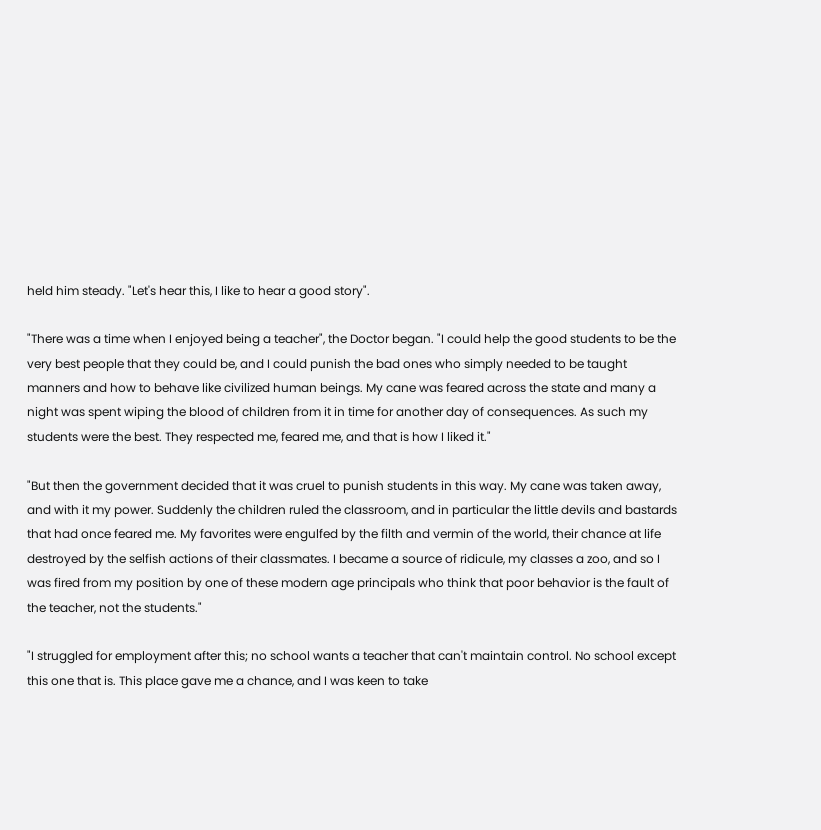held him steady. "Let's hear this, I like to hear a good story".

"There was a time when I enjoyed being a teacher", the Doctor began. "I could help the good students to be the very best people that they could be, and I could punish the bad ones who simply needed to be taught manners and how to behave like civilized human beings. My cane was feared across the state and many a night was spent wiping the blood of children from it in time for another day of consequences. As such my students were the best. They respected me, feared me, and that is how I liked it."

"But then the government decided that it was cruel to punish students in this way. My cane was taken away, and with it my power. Suddenly the children ruled the classroom, and in particular the little devils and bastards that had once feared me. My favorites were engulfed by the filth and vermin of the world, their chance at life destroyed by the selfish actions of their classmates. I became a source of ridicule, my classes a zoo, and so I was fired from my position by one of these modern age principals who think that poor behavior is the fault of the teacher, not the students."

"I struggled for employment after this; no school wants a teacher that can't maintain control. No school except this one that is. This place gave me a chance, and I was keen to take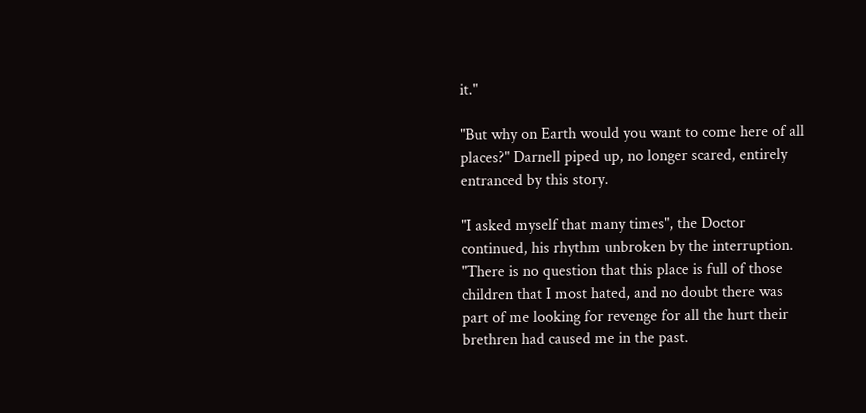it."

"But why on Earth would you want to come here of all places?" Darnell piped up, no longer scared, entirely entranced by this story.

"I asked myself that many times", the Doctor continued, his rhythm unbroken by the interruption. "There is no question that this place is full of those children that I most hated, and no doubt there was part of me looking for revenge for all the hurt their brethren had caused me in the past.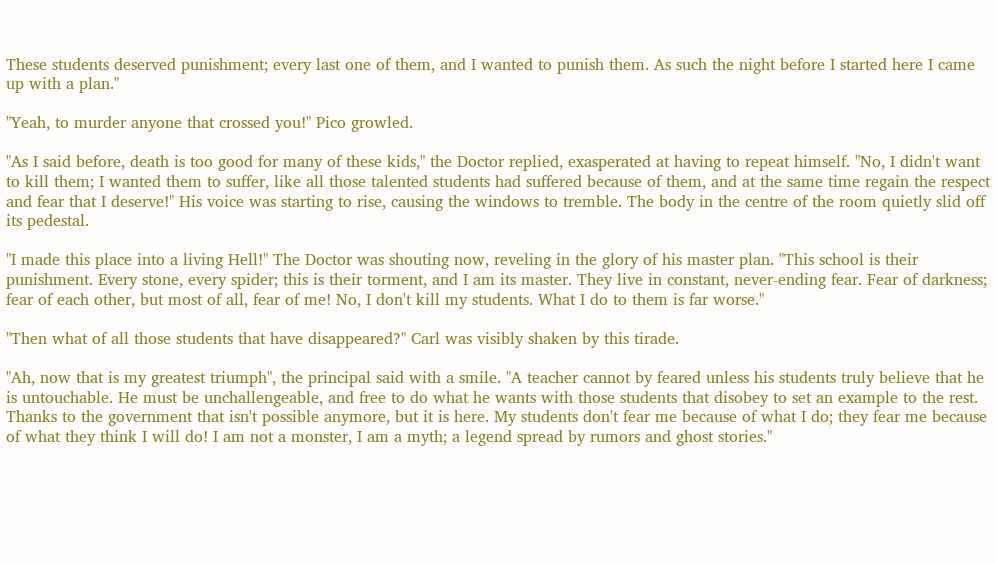These students deserved punishment; every last one of them, and I wanted to punish them. As such the night before I started here I came up with a plan."

"Yeah, to murder anyone that crossed you!" Pico growled.

"As I said before, death is too good for many of these kids," the Doctor replied, exasperated at having to repeat himself. "No, I didn't want to kill them; I wanted them to suffer, like all those talented students had suffered because of them, and at the same time regain the respect and fear that I deserve!" His voice was starting to rise, causing the windows to tremble. The body in the centre of the room quietly slid off its pedestal.

"I made this place into a living Hell!" The Doctor was shouting now, reveling in the glory of his master plan. "This school is their punishment. Every stone, every spider; this is their torment, and I am its master. They live in constant, never-ending fear. Fear of darkness; fear of each other, but most of all, fear of me! No, I don't kill my students. What I do to them is far worse."

"Then what of all those students that have disappeared?" Carl was visibly shaken by this tirade.

"Ah, now that is my greatest triumph", the principal said with a smile. "A teacher cannot by feared unless his students truly believe that he is untouchable. He must be unchallengeable, and free to do what he wants with those students that disobey to set an example to the rest. Thanks to the government that isn't possible anymore, but it is here. My students don't fear me because of what I do; they fear me because of what they think I will do! I am not a monster, I am a myth; a legend spread by rumors and ghost stories."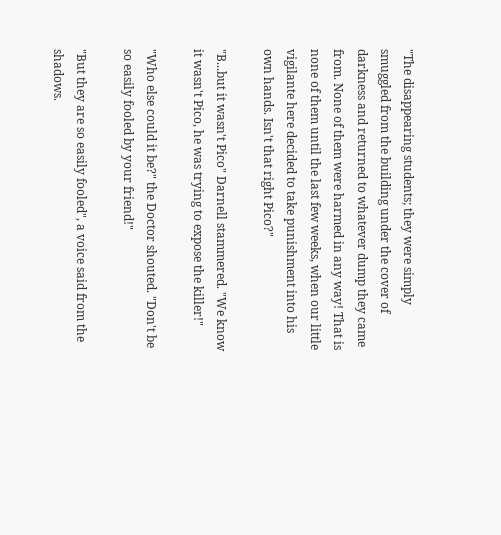"The disappearing students; they were simply smuggled from the building under the cover of darkness and returned to whatever dump they came from. None of them were harmed in any way! That is none of them until the last few weeks, when our little vigilante here decided to take punishment into his own hands. Isn't that right Pico?"

"B...but it wasn't Pico" Darnell stammered. "We know it wasn't Pico, he was trying to expose the killer!"

"Who else could it be?" the Doctor shouted. "Don't be so easily fooled by your friend!"

"But they are so easily fooled", a voice said from the shadows.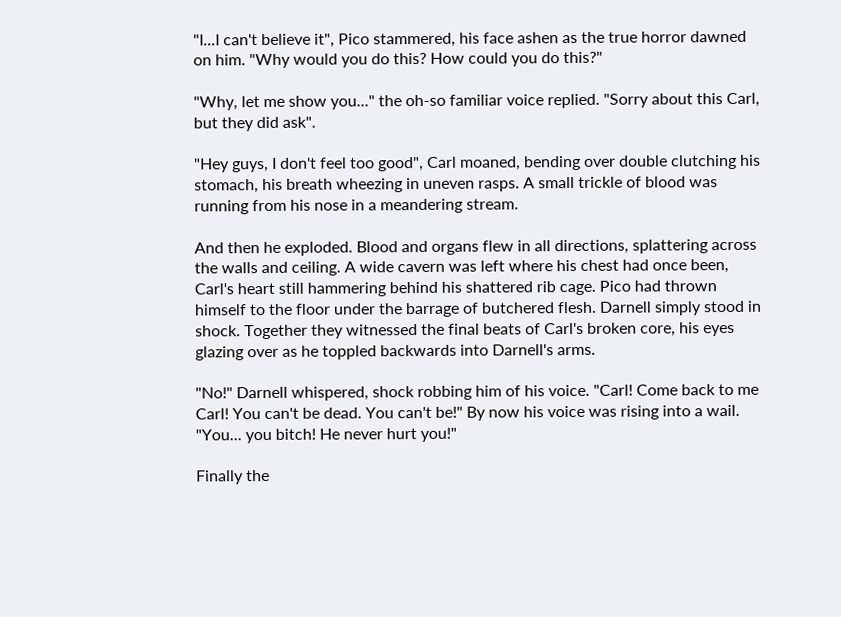"I...I can't believe it", Pico stammered, his face ashen as the true horror dawned on him. "Why would you do this? How could you do this?"

"Why, let me show you..." the oh-so familiar voice replied. "Sorry about this Carl, but they did ask".

"Hey guys, I don't feel too good", Carl moaned, bending over double clutching his stomach, his breath wheezing in uneven rasps. A small trickle of blood was running from his nose in a meandering stream.

And then he exploded. Blood and organs flew in all directions, splattering across the walls and ceiling. A wide cavern was left where his chest had once been, Carl's heart still hammering behind his shattered rib cage. Pico had thrown himself to the floor under the barrage of butchered flesh. Darnell simply stood in shock. Together they witnessed the final beats of Carl's broken core, his eyes glazing over as he toppled backwards into Darnell's arms.

"No!" Darnell whispered, shock robbing him of his voice. "Carl! Come back to me Carl! You can't be dead. You can't be!" By now his voice was rising into a wail. "You... you bitch! He never hurt you!"

Finally the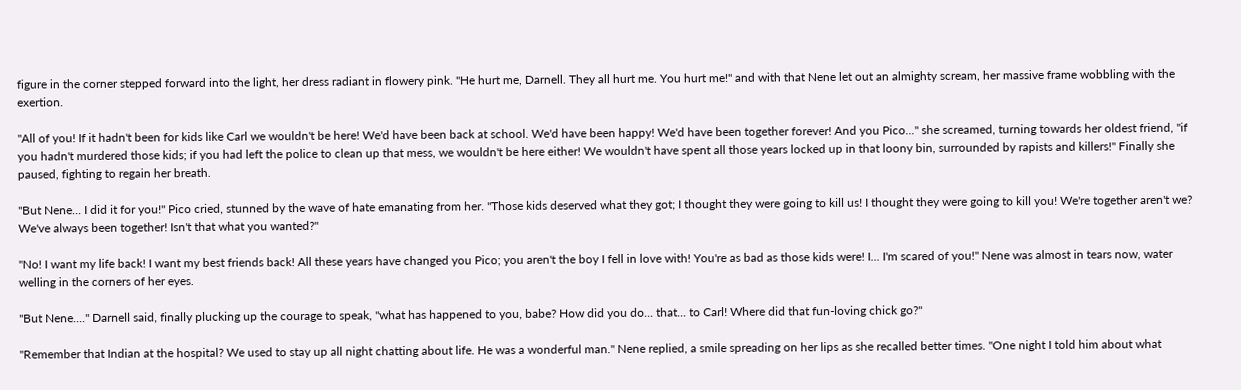figure in the corner stepped forward into the light, her dress radiant in flowery pink. "He hurt me, Darnell. They all hurt me. You hurt me!" and with that Nene let out an almighty scream, her massive frame wobbling with the exertion.

"All of you! If it hadn't been for kids like Carl we wouldn't be here! We'd have been back at school. We'd have been happy! We'd have been together forever! And you Pico..." she screamed, turning towards her oldest friend, "if you hadn't murdered those kids; if you had left the police to clean up that mess, we wouldn't be here either! We wouldn't have spent all those years locked up in that loony bin, surrounded by rapists and killers!" Finally she paused, fighting to regain her breath.

"But Nene... I did it for you!" Pico cried, stunned by the wave of hate emanating from her. "Those kids deserved what they got; I thought they were going to kill us! I thought they were going to kill you! We're together aren't we? We've always been together! Isn't that what you wanted?"

"No! I want my life back! I want my best friends back! All these years have changed you Pico; you aren't the boy I fell in love with! You're as bad as those kids were! I... I'm scared of you!" Nene was almost in tears now, water welling in the corners of her eyes.

"But Nene...." Darnell said, finally plucking up the courage to speak, "what has happened to you, babe? How did you do... that... to Carl! Where did that fun-loving chick go?"

"Remember that Indian at the hospital? We used to stay up all night chatting about life. He was a wonderful man." Nene replied, a smile spreading on her lips as she recalled better times. "One night I told him about what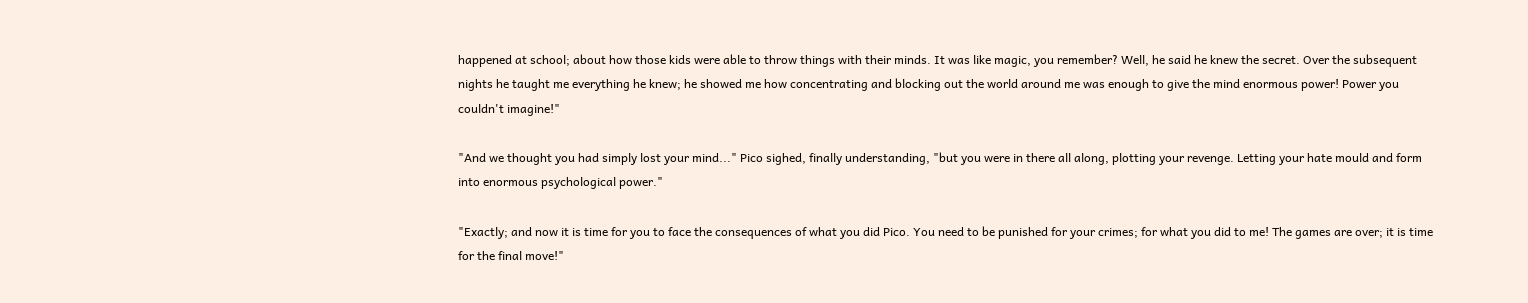happened at school; about how those kids were able to throw things with their minds. It was like magic, you remember? Well, he said he knew the secret. Over the subsequent nights he taught me everything he knew; he showed me how concentrating and blocking out the world around me was enough to give the mind enormous power! Power you couldn't imagine!"

"And we thought you had simply lost your mind..." Pico sighed, finally understanding, "but you were in there all along, plotting your revenge. Letting your hate mould and form into enormous psychological power."

"Exactly; and now it is time for you to face the consequences of what you did Pico. You need to be punished for your crimes; for what you did to me! The games are over; it is time for the final move!"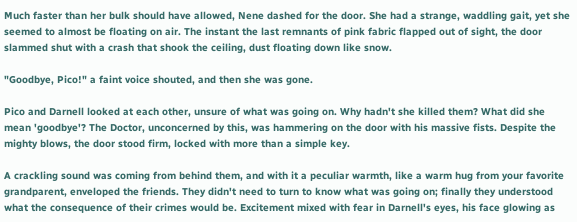Much faster than her bulk should have allowed, Nene dashed for the door. She had a strange, waddling gait, yet she seemed to almost be floating on air. The instant the last remnants of pink fabric flapped out of sight, the door slammed shut with a crash that shook the ceiling, dust floating down like snow.

"Goodbye, Pico!" a faint voice shouted, and then she was gone.

Pico and Darnell looked at each other, unsure of what was going on. Why hadn't she killed them? What did she mean 'goodbye'? The Doctor, unconcerned by this, was hammering on the door with his massive fists. Despite the mighty blows, the door stood firm, locked with more than a simple key.

A crackling sound was coming from behind them, and with it a peculiar warmth, like a warm hug from your favorite grandparent, enveloped the friends. They didn't need to turn to know what was going on; finally they understood what the consequence of their crimes would be. Excitement mixed with fear in Darnell's eyes, his face glowing as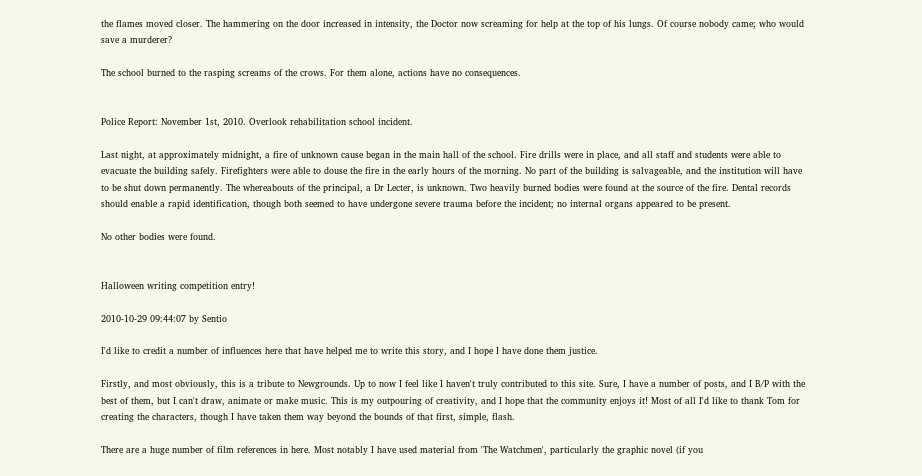the flames moved closer. The hammering on the door increased in intensity, the Doctor now screaming for help at the top of his lungs. Of course nobody came; who would save a murderer?

The school burned to the rasping screams of the crows. For them alone, actions have no consequences.


Police Report: November 1st, 2010. Overlook rehabilitation school incident.

Last night, at approximately midnight, a fire of unknown cause began in the main hall of the school. Fire drills were in place, and all staff and students were able to evacuate the building safely. Firefighters were able to douse the fire in the early hours of the morning. No part of the building is salvageable, and the institution will have to be shut down permanently. The whereabouts of the principal, a Dr Lecter, is unknown. Two heavily burned bodies were found at the source of the fire. Dental records should enable a rapid identification, though both seemed to have undergone severe trauma before the incident; no internal organs appeared to be present.

No other bodies were found.


Halloween writing competition entry!

2010-10-29 09:44:07 by Sentio

I'd like to credit a number of influences here that have helped me to write this story, and I hope I have done them justice.

Firstly, and most obviously, this is a tribute to Newgrounds. Up to now I feel like I haven't truly contributed to this site. Sure, I have a number of posts, and I B/P with the best of them, but I can't draw, animate or make music. This is my outpouring of creativity, and I hope that the community enjoys it! Most of all I'd like to thank Tom for creating the characters, though I have taken them way beyond the bounds of that first, simple, flash.

There are a huge number of film references in here. Most notably I have used material from 'The Watchmen', particularly the graphic novel (if you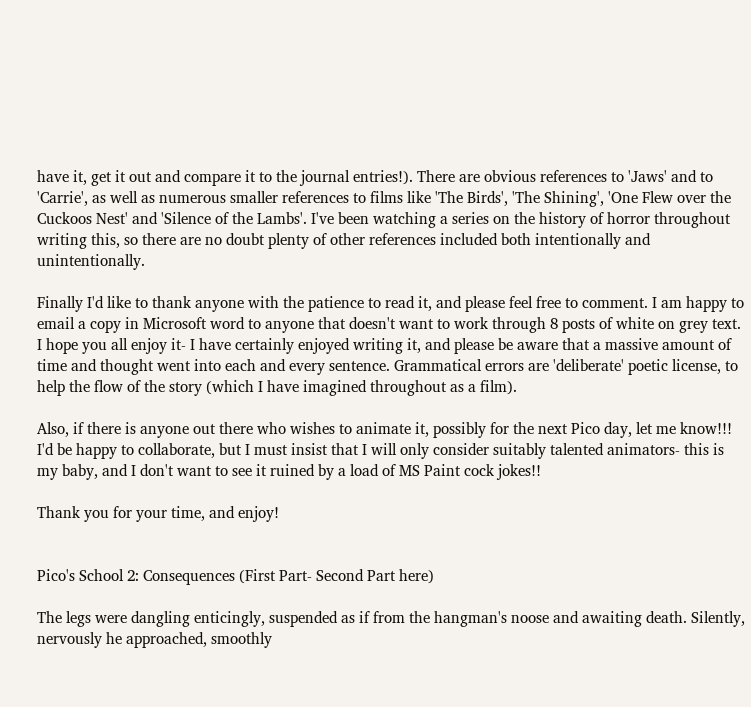have it, get it out and compare it to the journal entries!). There are obvious references to 'Jaws' and to 'Carrie', as well as numerous smaller references to films like 'The Birds', 'The Shining', 'One Flew over the Cuckoos Nest' and 'Silence of the Lambs'. I've been watching a series on the history of horror throughout writing this, so there are no doubt plenty of other references included both intentionally and unintentionally.

Finally I'd like to thank anyone with the patience to read it, and please feel free to comment. I am happy to email a copy in Microsoft word to anyone that doesn't want to work through 8 posts of white on grey text. I hope you all enjoy it- I have certainly enjoyed writing it, and please be aware that a massive amount of time and thought went into each and every sentence. Grammatical errors are 'deliberate' poetic license, to help the flow of the story (which I have imagined throughout as a film).

Also, if there is anyone out there who wishes to animate it, possibly for the next Pico day, let me know!!! I'd be happy to collaborate, but I must insist that I will only consider suitably talented animators- this is my baby, and I don't want to see it ruined by a load of MS Paint cock jokes!!

Thank you for your time, and enjoy!


Pico's School 2: Consequences (First Part- Second Part here)

The legs were dangling enticingly, suspended as if from the hangman's noose and awaiting death. Silently, nervously he approached, smoothly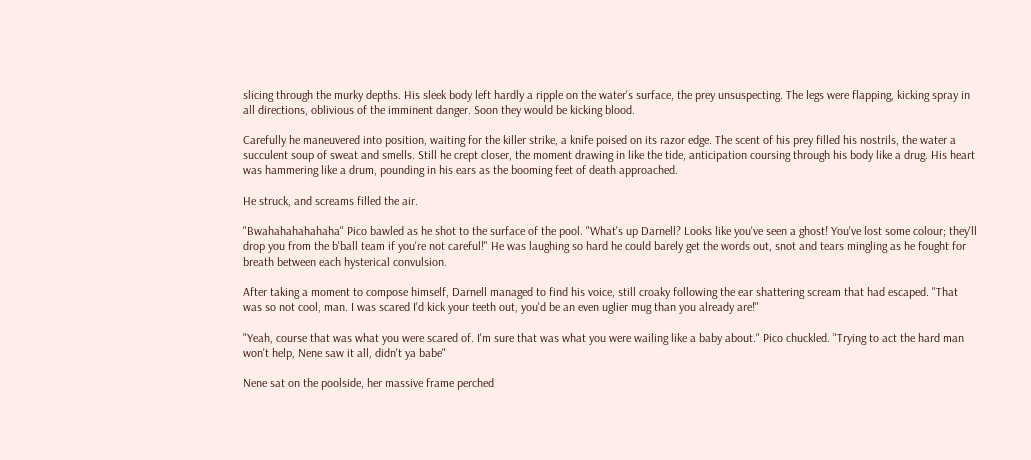slicing through the murky depths. His sleek body left hardly a ripple on the water's surface, the prey unsuspecting. The legs were flapping, kicking spray in all directions, oblivious of the imminent danger. Soon they would be kicking blood.

Carefully he maneuvered into position, waiting for the killer strike, a knife poised on its razor edge. The scent of his prey filled his nostrils, the water a succulent soup of sweat and smells. Still he crept closer, the moment drawing in like the tide, anticipation coursing through his body like a drug. His heart was hammering like a drum, pounding in his ears as the booming feet of death approached.

He struck, and screams filled the air.

"Bwahahahahahaha" Pico bawled as he shot to the surface of the pool. "What's up Darnell? Looks like you've seen a ghost! You've lost some colour; they'll drop you from the b'ball team if you're not careful!" He was laughing so hard he could barely get the words out, snot and tears mingling as he fought for breath between each hysterical convulsion.

After taking a moment to compose himself, Darnell managed to find his voice, still croaky following the ear shattering scream that had escaped. "That was so not cool, man. I was scared I'd kick your teeth out, you'd be an even uglier mug than you already are!"

"Yeah, course that was what you were scared of. I'm sure that was what you were wailing like a baby about." Pico chuckled. "Trying to act the hard man won't help, Nene saw it all, didn't ya babe"

Nene sat on the poolside, her massive frame perched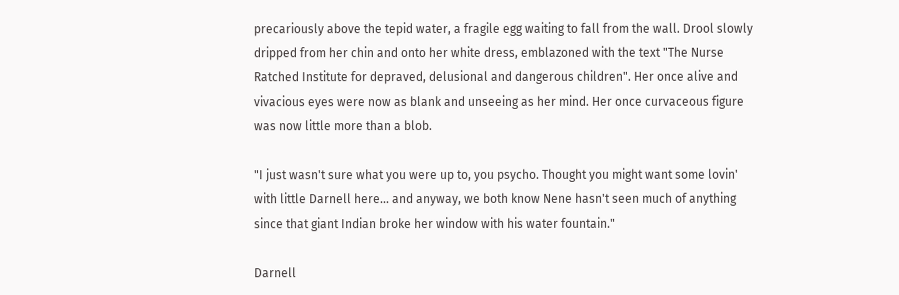precariously above the tepid water, a fragile egg waiting to fall from the wall. Drool slowly dripped from her chin and onto her white dress, emblazoned with the text "The Nurse Ratched Institute for depraved, delusional and dangerous children". Her once alive and vivacious eyes were now as blank and unseeing as her mind. Her once curvaceous figure was now little more than a blob.

"I just wasn't sure what you were up to, you psycho. Thought you might want some lovin' with little Darnell here... and anyway, we both know Nene hasn't seen much of anything since that giant Indian broke her window with his water fountain."

Darnell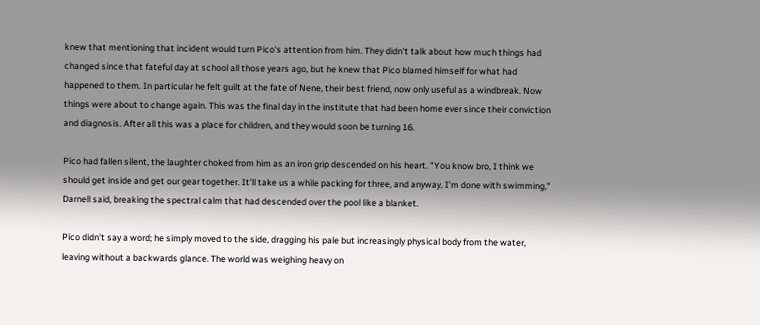knew that mentioning that incident would turn Pico's attention from him. They didn't talk about how much things had changed since that fateful day at school all those years ago, but he knew that Pico blamed himself for what had happened to them. In particular he felt guilt at the fate of Nene, their best friend, now only useful as a windbreak. Now things were about to change again. This was the final day in the institute that had been home ever since their conviction and diagnosis. After all this was a place for children, and they would soon be turning 16.

Pico had fallen silent, the laughter choked from him as an iron grip descended on his heart. "You know bro, I think we should get inside and get our gear together. It'll take us a while packing for three, and anyway, I'm done with swimming," Darnell said, breaking the spectral calm that had descended over the pool like a blanket.

Pico didn't say a word; he simply moved to the side, dragging his pale but increasingly physical body from the water, leaving without a backwards glance. The world was weighing heavy on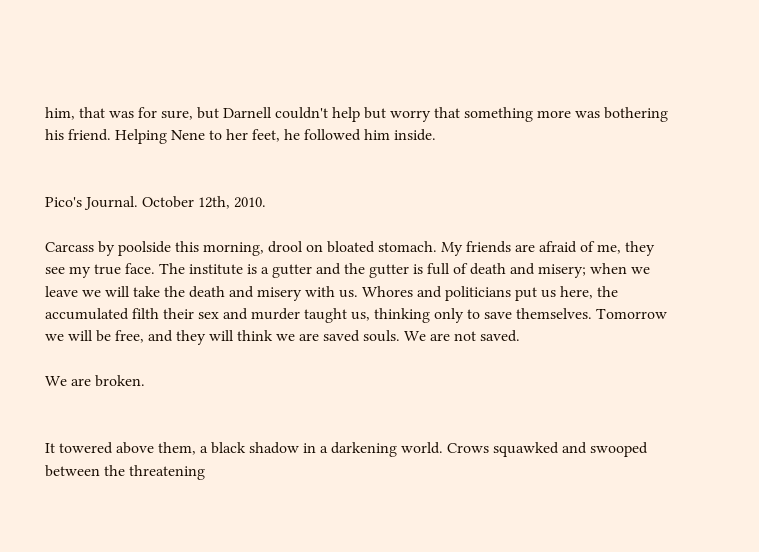him, that was for sure, but Darnell couldn't help but worry that something more was bothering his friend. Helping Nene to her feet, he followed him inside.


Pico's Journal. October 12th, 2010.

Carcass by poolside this morning, drool on bloated stomach. My friends are afraid of me, they see my true face. The institute is a gutter and the gutter is full of death and misery; when we leave we will take the death and misery with us. Whores and politicians put us here, the accumulated filth their sex and murder taught us, thinking only to save themselves. Tomorrow we will be free, and they will think we are saved souls. We are not saved.

We are broken.


It towered above them, a black shadow in a darkening world. Crows squawked and swooped between the threatening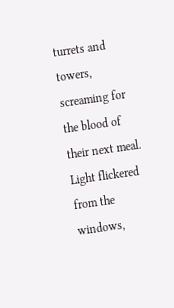turrets and towers, screaming for the blood of their next meal. Light flickered from the windows,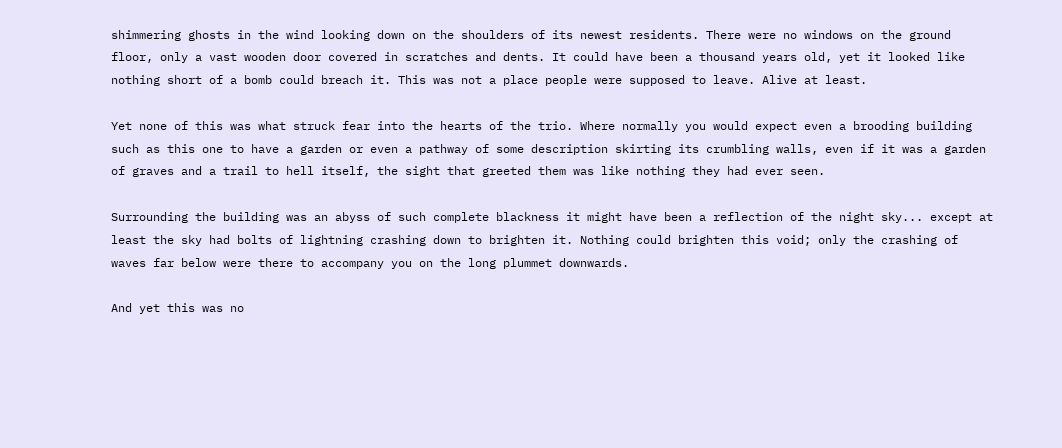shimmering ghosts in the wind looking down on the shoulders of its newest residents. There were no windows on the ground floor, only a vast wooden door covered in scratches and dents. It could have been a thousand years old, yet it looked like nothing short of a bomb could breach it. This was not a place people were supposed to leave. Alive at least.

Yet none of this was what struck fear into the hearts of the trio. Where normally you would expect even a brooding building such as this one to have a garden or even a pathway of some description skirting its crumbling walls, even if it was a garden of graves and a trail to hell itself, the sight that greeted them was like nothing they had ever seen.

Surrounding the building was an abyss of such complete blackness it might have been a reflection of the night sky... except at least the sky had bolts of lightning crashing down to brighten it. Nothing could brighten this void; only the crashing of waves far below were there to accompany you on the long plummet downwards.

And yet this was no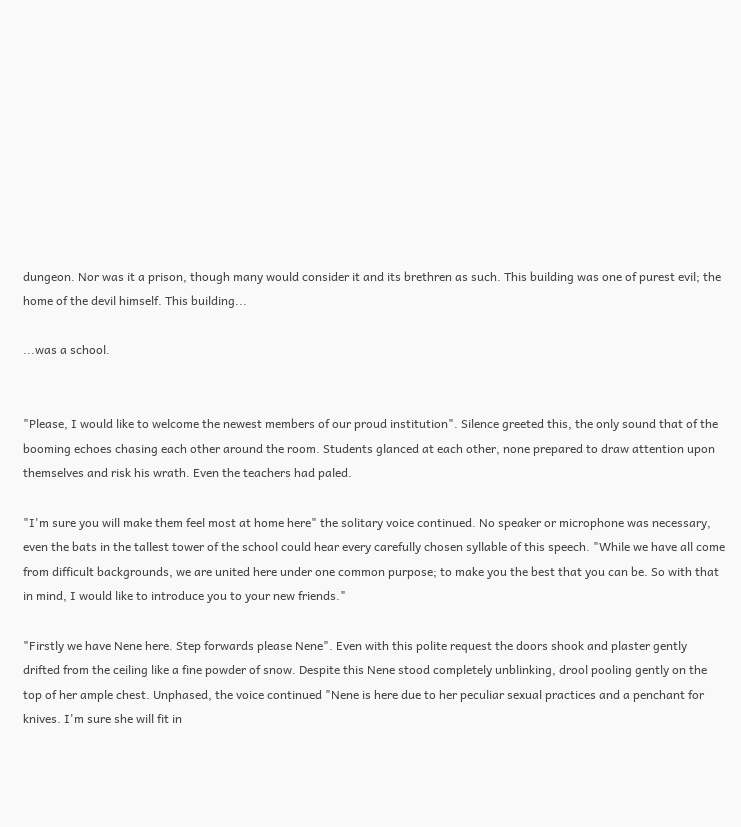dungeon. Nor was it a prison, though many would consider it and its brethren as such. This building was one of purest evil; the home of the devil himself. This building...

...was a school.


"Please, I would like to welcome the newest members of our proud institution". Silence greeted this, the only sound that of the booming echoes chasing each other around the room. Students glanced at each other, none prepared to draw attention upon themselves and risk his wrath. Even the teachers had paled.

"I'm sure you will make them feel most at home here" the solitary voice continued. No speaker or microphone was necessary, even the bats in the tallest tower of the school could hear every carefully chosen syllable of this speech. "While we have all come from difficult backgrounds, we are united here under one common purpose; to make you the best that you can be. So with that in mind, I would like to introduce you to your new friends."

"Firstly we have Nene here. Step forwards please Nene". Even with this polite request the doors shook and plaster gently drifted from the ceiling like a fine powder of snow. Despite this Nene stood completely unblinking, drool pooling gently on the top of her ample chest. Unphased, the voice continued "Nene is here due to her peculiar sexual practices and a penchant for knives. I'm sure she will fit in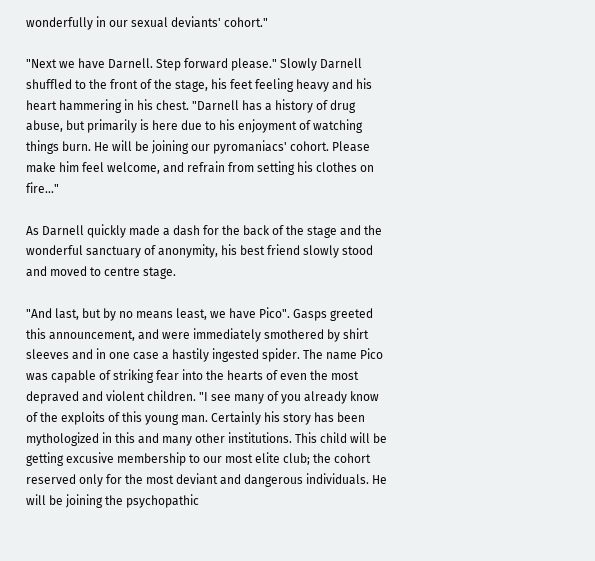wonderfully in our sexual deviants' cohort."

"Next we have Darnell. Step forward please." Slowly Darnell shuffled to the front of the stage, his feet feeling heavy and his heart hammering in his chest. "Darnell has a history of drug abuse, but primarily is here due to his enjoyment of watching things burn. He will be joining our pyromaniacs' cohort. Please make him feel welcome, and refrain from setting his clothes on fire..."

As Darnell quickly made a dash for the back of the stage and the wonderful sanctuary of anonymity, his best friend slowly stood and moved to centre stage.

"And last, but by no means least, we have Pico". Gasps greeted this announcement, and were immediately smothered by shirt sleeves and in one case a hastily ingested spider. The name Pico was capable of striking fear into the hearts of even the most depraved and violent children. "I see many of you already know of the exploits of this young man. Certainly his story has been mythologized in this and many other institutions. This child will be getting excusive membership to our most elite club; the cohort reserved only for the most deviant and dangerous individuals. He will be joining the psychopathic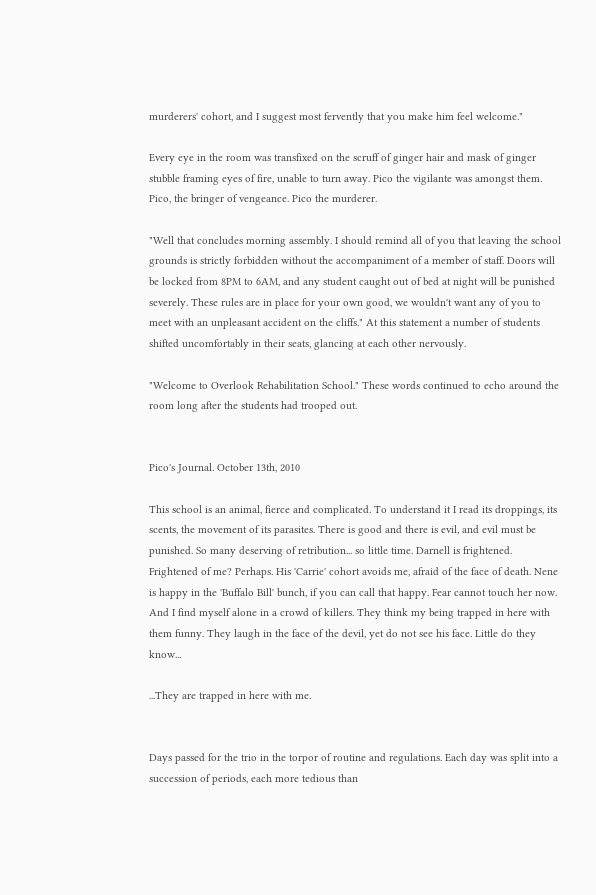murderers' cohort, and I suggest most fervently that you make him feel welcome."

Every eye in the room was transfixed on the scruff of ginger hair and mask of ginger stubble framing eyes of fire, unable to turn away. Pico the vigilante was amongst them. Pico, the bringer of vengeance. Pico the murderer.

"Well that concludes morning assembly. I should remind all of you that leaving the school grounds is strictly forbidden without the accompaniment of a member of staff. Doors will be locked from 8PM to 6AM, and any student caught out of bed at night will be punished severely. These rules are in place for your own good, we wouldn't want any of you to meet with an unpleasant accident on the cliffs." At this statement a number of students shifted uncomfortably in their seats, glancing at each other nervously.

"Welcome to Overlook Rehabilitation School." These words continued to echo around the room long after the students had trooped out.


Pico's Journal. October 13th, 2010

This school is an animal, fierce and complicated. To understand it I read its droppings, its scents, the movement of its parasites. There is good and there is evil, and evil must be punished. So many deserving of retribution... so little time. Darnell is frightened. Frightened of me? Perhaps. His 'Carrie' cohort avoids me, afraid of the face of death. Nene is happy in the 'Buffalo Bill' bunch, if you can call that happy. Fear cannot touch her now. And I find myself alone in a crowd of killers. They think my being trapped in here with them funny. They laugh in the face of the devil, yet do not see his face. Little do they know...

...They are trapped in here with me.


Days passed for the trio in the torpor of routine and regulations. Each day was split into a succession of periods, each more tedious than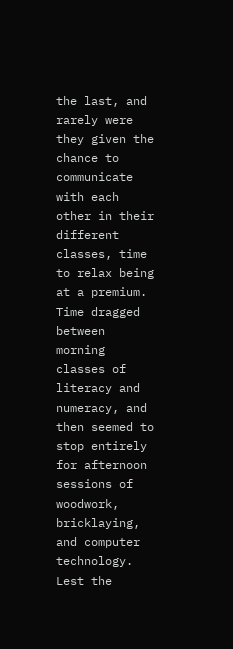the last, and rarely were they given the chance to communicate with each other in their different classes, time to relax being at a premium. Time dragged between morning classes of literacy and numeracy, and then seemed to stop entirely for afternoon sessions of woodwork, bricklaying, and computer technology. Lest the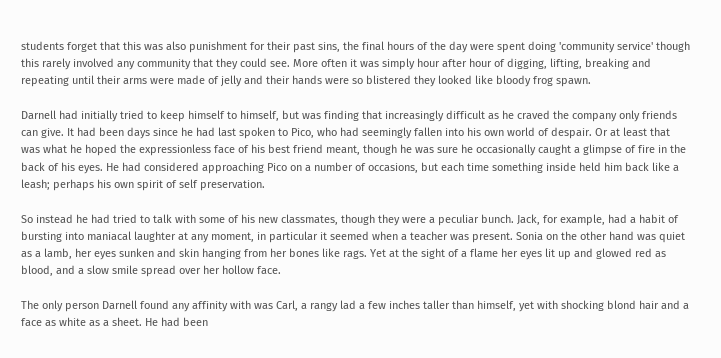students forget that this was also punishment for their past sins, the final hours of the day were spent doing 'community service' though this rarely involved any community that they could see. More often it was simply hour after hour of digging, lifting, breaking and repeating until their arms were made of jelly and their hands were so blistered they looked like bloody frog spawn.

Darnell had initially tried to keep himself to himself, but was finding that increasingly difficult as he craved the company only friends can give. It had been days since he had last spoken to Pico, who had seemingly fallen into his own world of despair. Or at least that was what he hoped the expressionless face of his best friend meant, though he was sure he occasionally caught a glimpse of fire in the back of his eyes. He had considered approaching Pico on a number of occasions, but each time something inside held him back like a leash; perhaps his own spirit of self preservation.

So instead he had tried to talk with some of his new classmates, though they were a peculiar bunch. Jack, for example, had a habit of bursting into maniacal laughter at any moment, in particular it seemed when a teacher was present. Sonia on the other hand was quiet as a lamb, her eyes sunken and skin hanging from her bones like rags. Yet at the sight of a flame her eyes lit up and glowed red as blood, and a slow smile spread over her hollow face.

The only person Darnell found any affinity with was Carl, a rangy lad a few inches taller than himself, yet with shocking blond hair and a face as white as a sheet. He had been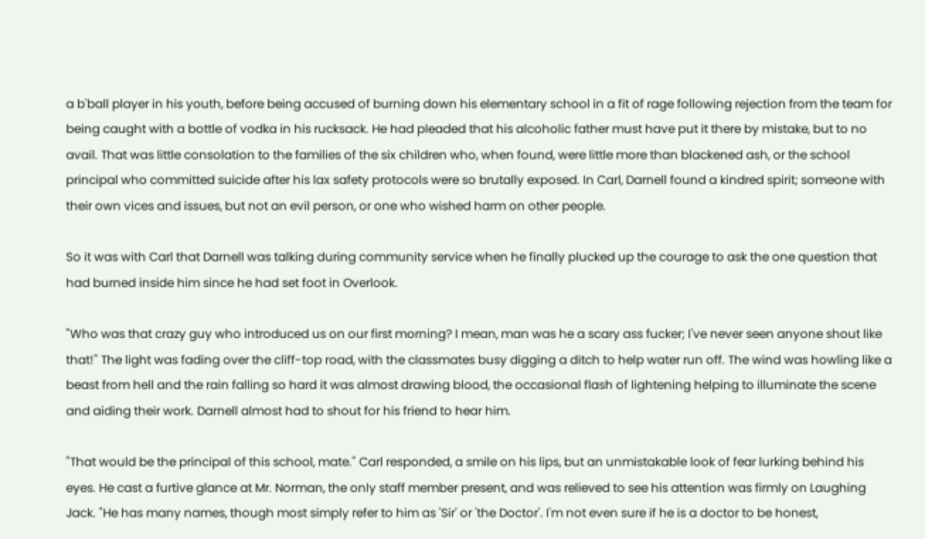a b'ball player in his youth, before being accused of burning down his elementary school in a fit of rage following rejection from the team for being caught with a bottle of vodka in his rucksack. He had pleaded that his alcoholic father must have put it there by mistake, but to no avail. That was little consolation to the families of the six children who, when found, were little more than blackened ash, or the school principal who committed suicide after his lax safety protocols were so brutally exposed. In Carl, Darnell found a kindred spirit; someone with their own vices and issues, but not an evil person, or one who wished harm on other people.

So it was with Carl that Darnell was talking during community service when he finally plucked up the courage to ask the one question that had burned inside him since he had set foot in Overlook.

"Who was that crazy guy who introduced us on our first morning? I mean, man was he a scary ass fucker; I've never seen anyone shout like that!" The light was fading over the cliff-top road, with the classmates busy digging a ditch to help water run off. The wind was howling like a beast from hell and the rain falling so hard it was almost drawing blood, the occasional flash of lightening helping to illuminate the scene and aiding their work. Darnell almost had to shout for his friend to hear him.

"That would be the principal of this school, mate." Carl responded, a smile on his lips, but an unmistakable look of fear lurking behind his eyes. He cast a furtive glance at Mr. Norman, the only staff member present, and was relieved to see his attention was firmly on Laughing Jack. "He has many names, though most simply refer to him as 'Sir' or 'the Doctor'. I'm not even sure if he is a doctor to be honest,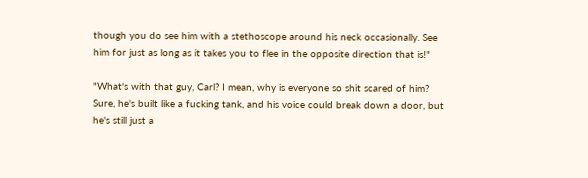though you do see him with a stethoscope around his neck occasionally. See him for just as long as it takes you to flee in the opposite direction that is!"

"What's with that guy, Carl? I mean, why is everyone so shit scared of him? Sure, he's built like a fucking tank, and his voice could break down a door, but he's still just a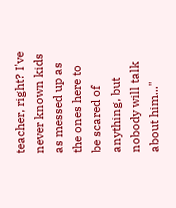teacher, right? I've never known kids as messed up as the ones here to be scared of anything, but nobody will talk about him..."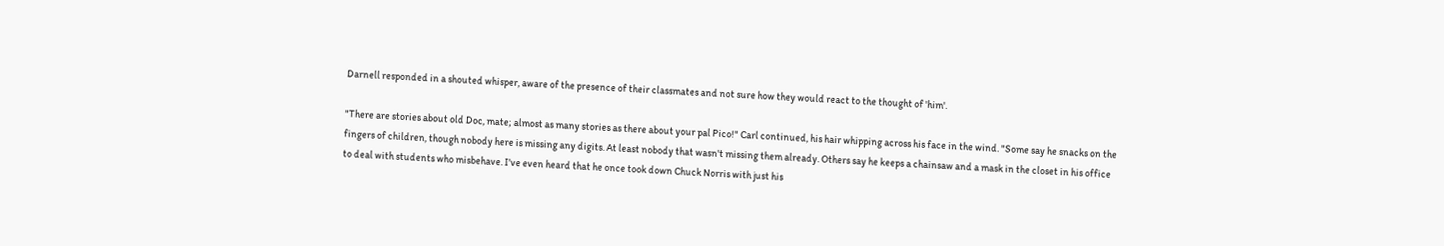Darnell responded in a shouted whisper, aware of the presence of their classmates and not sure how they would react to the thought of 'him'.

"There are stories about old Doc, mate; almost as many stories as there about your pal Pico!" Carl continued, his hair whipping across his face in the wind. "Some say he snacks on the fingers of children, though nobody here is missing any digits. At least nobody that wasn't missing them already. Others say he keeps a chainsaw and a mask in the closet in his office to deal with students who misbehave. I've even heard that he once took down Chuck Norris with just his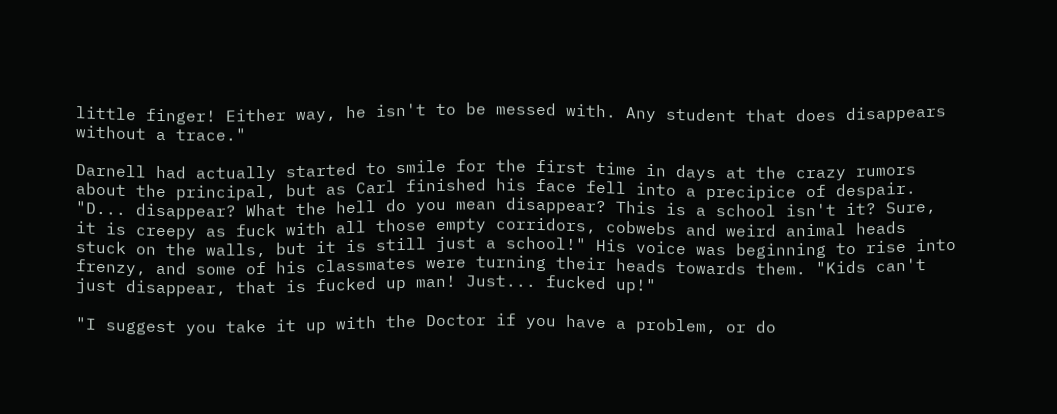little finger! Either way, he isn't to be messed with. Any student that does disappears without a trace."

Darnell had actually started to smile for the first time in days at the crazy rumors about the principal, but as Carl finished his face fell into a precipice of despair. "D... disappear? What the hell do you mean disappear? This is a school isn't it? Sure, it is creepy as fuck with all those empty corridors, cobwebs and weird animal heads stuck on the walls, but it is still just a school!" His voice was beginning to rise into frenzy, and some of his classmates were turning their heads towards them. "Kids can't just disappear, that is fucked up man! Just... fucked up!"

"I suggest you take it up with the Doctor if you have a problem, or do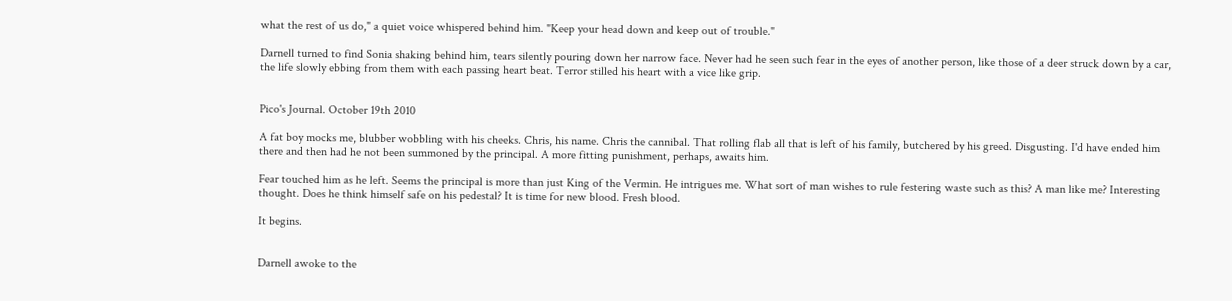what the rest of us do," a quiet voice whispered behind him. "Keep your head down and keep out of trouble."

Darnell turned to find Sonia shaking behind him, tears silently pouring down her narrow face. Never had he seen such fear in the eyes of another person, like those of a deer struck down by a car, the life slowly ebbing from them with each passing heart beat. Terror stilled his heart with a vice like grip.


Pico's Journal. October 19th 2010

A fat boy mocks me, blubber wobbling with his cheeks. Chris, his name. Chris the cannibal. That rolling flab all that is left of his family, butchered by his greed. Disgusting. I'd have ended him there and then had he not been summoned by the principal. A more fitting punishment, perhaps, awaits him.

Fear touched him as he left. Seems the principal is more than just King of the Vermin. He intrigues me. What sort of man wishes to rule festering waste such as this? A man like me? Interesting thought. Does he think himself safe on his pedestal? It is time for new blood. Fresh blood.

It begins.


Darnell awoke to the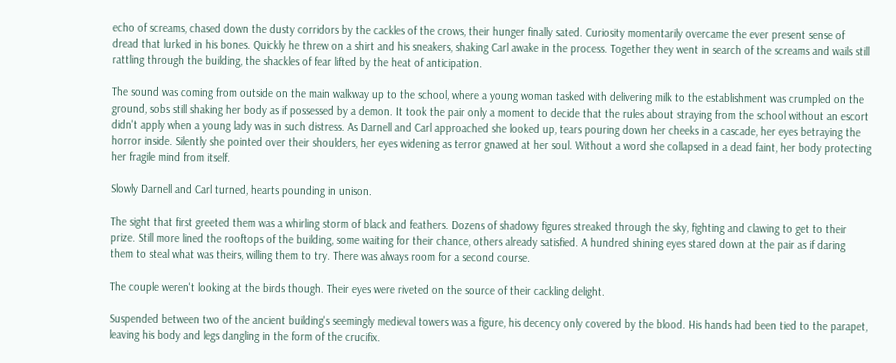echo of screams, chased down the dusty corridors by the cackles of the crows, their hunger finally sated. Curiosity momentarily overcame the ever present sense of dread that lurked in his bones. Quickly he threw on a shirt and his sneakers, shaking Carl awake in the process. Together they went in search of the screams and wails still rattling through the building, the shackles of fear lifted by the heat of anticipation.

The sound was coming from outside on the main walkway up to the school, where a young woman tasked with delivering milk to the establishment was crumpled on the ground, sobs still shaking her body as if possessed by a demon. It took the pair only a moment to decide that the rules about straying from the school without an escort didn't apply when a young lady was in such distress. As Darnell and Carl approached she looked up, tears pouring down her cheeks in a cascade, her eyes betraying the horror inside. Silently she pointed over their shoulders, her eyes widening as terror gnawed at her soul. Without a word she collapsed in a dead faint, her body protecting her fragile mind from itself.

Slowly Darnell and Carl turned, hearts pounding in unison.

The sight that first greeted them was a whirling storm of black and feathers. Dozens of shadowy figures streaked through the sky, fighting and clawing to get to their prize. Still more lined the rooftops of the building, some waiting for their chance, others already satisfied. A hundred shining eyes stared down at the pair as if daring them to steal what was theirs, willing them to try. There was always room for a second course.

The couple weren't looking at the birds though. Their eyes were riveted on the source of their cackling delight.

Suspended between two of the ancient building's seemingly medieval towers was a figure, his decency only covered by the blood. His hands had been tied to the parapet, leaving his body and legs dangling in the form of the crucifix.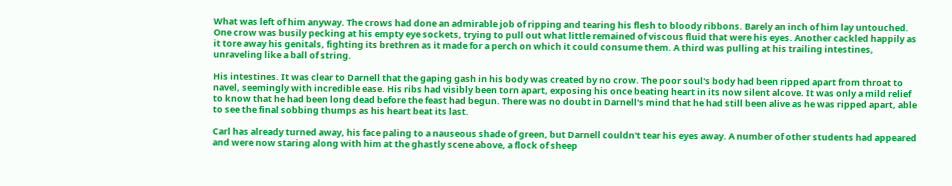What was left of him anyway. The crows had done an admirable job of ripping and tearing his flesh to bloody ribbons. Barely an inch of him lay untouched. One crow was busily pecking at his empty eye sockets, trying to pull out what little remained of viscous fluid that were his eyes. Another cackled happily as it tore away his genitals, fighting its brethren as it made for a perch on which it could consume them. A third was pulling at his trailing intestines, unraveling like a ball of string.

His intestines. It was clear to Darnell that the gaping gash in his body was created by no crow. The poor soul's body had been ripped apart from throat to navel, seemingly with incredible ease. His ribs had visibly been torn apart, exposing his once beating heart in its now silent alcove. It was only a mild relief to know that he had been long dead before the feast had begun. There was no doubt in Darnell's mind that he had still been alive as he was ripped apart, able to see the final sobbing thumps as his heart beat its last.

Carl has already turned away, his face paling to a nauseous shade of green, but Darnell couldn't tear his eyes away. A number of other students had appeared and were now staring along with him at the ghastly scene above, a flock of sheep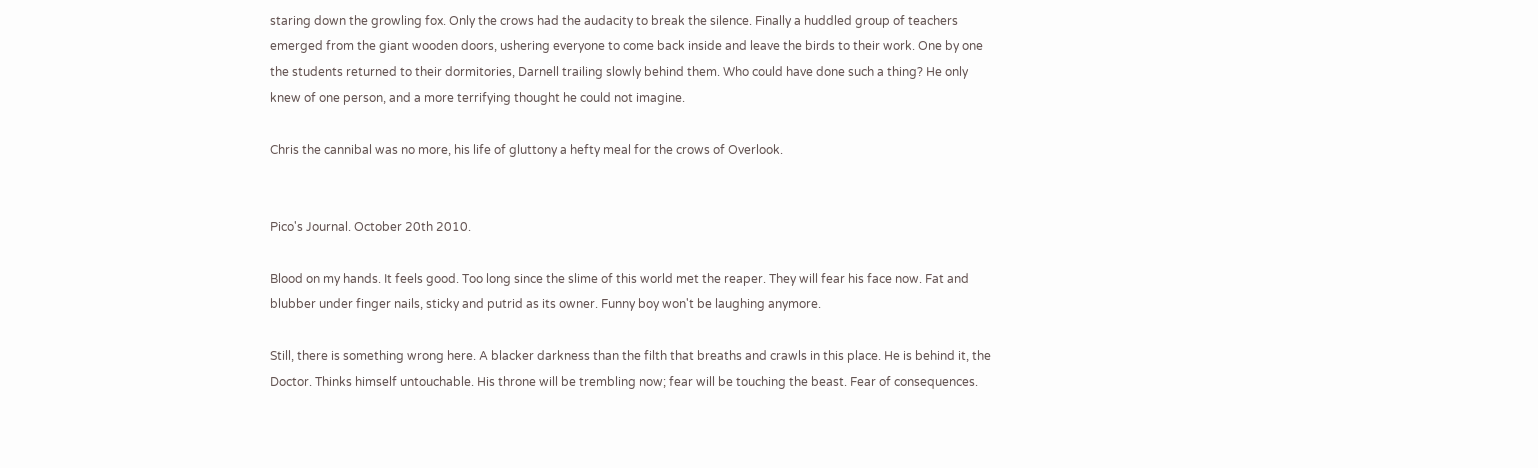staring down the growling fox. Only the crows had the audacity to break the silence. Finally a huddled group of teachers emerged from the giant wooden doors, ushering everyone to come back inside and leave the birds to their work. One by one the students returned to their dormitories, Darnell trailing slowly behind them. Who could have done such a thing? He only knew of one person, and a more terrifying thought he could not imagine.

Chris the cannibal was no more, his life of gluttony a hefty meal for the crows of Overlook.


Pico's Journal. October 20th 2010.

Blood on my hands. It feels good. Too long since the slime of this world met the reaper. They will fear his face now. Fat and blubber under finger nails, sticky and putrid as its owner. Funny boy won't be laughing anymore.

Still, there is something wrong here. A blacker darkness than the filth that breaths and crawls in this place. He is behind it, the Doctor. Thinks himself untouchable. His throne will be trembling now; fear will be touching the beast. Fear of consequences.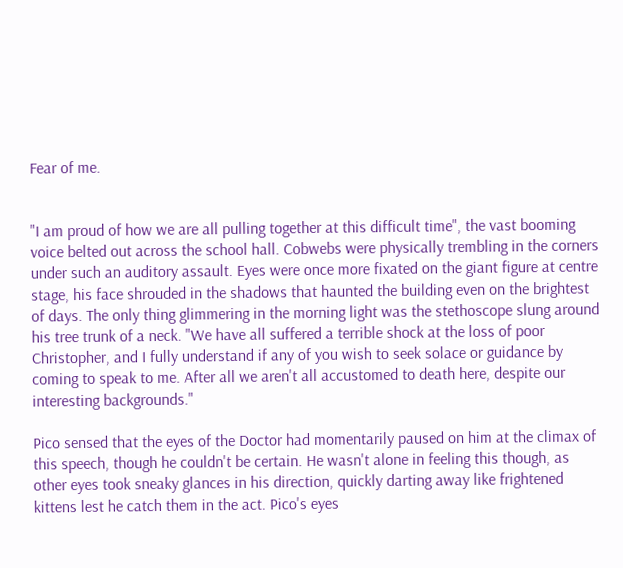Fear of me.


"I am proud of how we are all pulling together at this difficult time", the vast booming voice belted out across the school hall. Cobwebs were physically trembling in the corners under such an auditory assault. Eyes were once more fixated on the giant figure at centre stage, his face shrouded in the shadows that haunted the building even on the brightest of days. The only thing glimmering in the morning light was the stethoscope slung around his tree trunk of a neck. "We have all suffered a terrible shock at the loss of poor Christopher, and I fully understand if any of you wish to seek solace or guidance by coming to speak to me. After all we aren't all accustomed to death here, despite our interesting backgrounds."

Pico sensed that the eyes of the Doctor had momentarily paused on him at the climax of this speech, though he couldn't be certain. He wasn't alone in feeling this though, as other eyes took sneaky glances in his direction, quickly darting away like frightened kittens lest he catch them in the act. Pico's eyes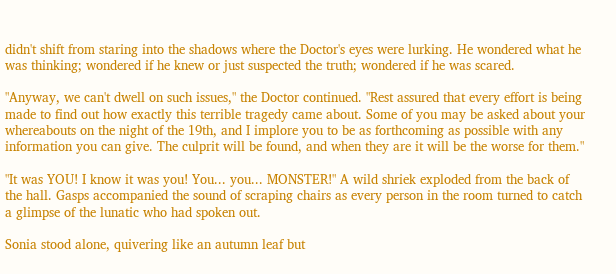didn't shift from staring into the shadows where the Doctor's eyes were lurking. He wondered what he was thinking; wondered if he knew or just suspected the truth; wondered if he was scared.

"Anyway, we can't dwell on such issues," the Doctor continued. "Rest assured that every effort is being made to find out how exactly this terrible tragedy came about. Some of you may be asked about your whereabouts on the night of the 19th, and I implore you to be as forthcoming as possible with any information you can give. The culprit will be found, and when they are it will be the worse for them."

"It was YOU! I know it was you! You... you... MONSTER!" A wild shriek exploded from the back of the hall. Gasps accompanied the sound of scraping chairs as every person in the room turned to catch a glimpse of the lunatic who had spoken out.

Sonia stood alone, quivering like an autumn leaf but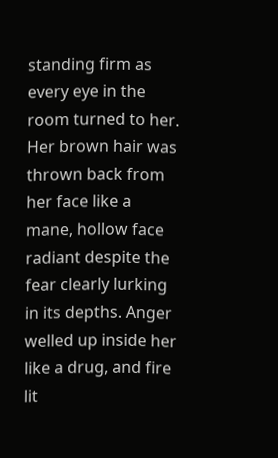standing firm as every eye in the room turned to her. Her brown hair was thrown back from her face like a mane, hollow face radiant despite the fear clearly lurking in its depths. Anger welled up inside her like a drug, and fire lit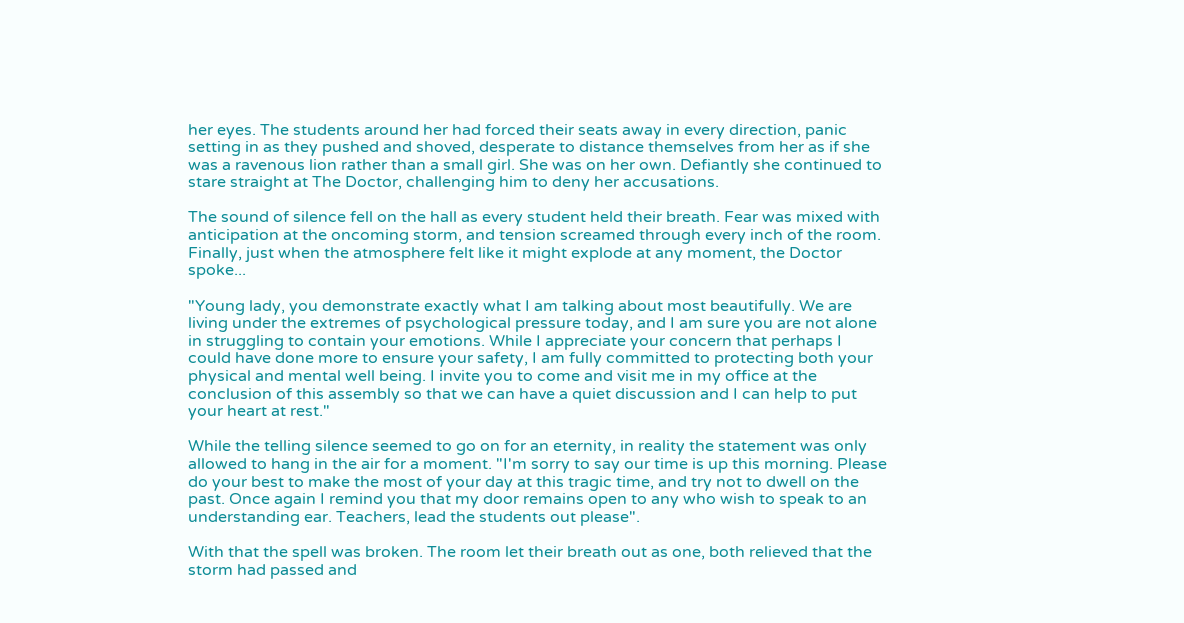her eyes. The students around her had forced their seats away in every direction, panic setting in as they pushed and shoved, desperate to distance themselves from her as if she was a ravenous lion rather than a small girl. She was on her own. Defiantly she continued to stare straight at The Doctor, challenging him to deny her accusations.

The sound of silence fell on the hall as every student held their breath. Fear was mixed with anticipation at the oncoming storm, and tension screamed through every inch of the room. Finally, just when the atmosphere felt like it might explode at any moment, the Doctor spoke...

"Young lady, you demonstrate exactly what I am talking about most beautifully. We are living under the extremes of psychological pressure today, and I am sure you are not alone in struggling to contain your emotions. While I appreciate your concern that perhaps I could have done more to ensure your safety, I am fully committed to protecting both your physical and mental well being. I invite you to come and visit me in my office at the conclusion of this assembly so that we can have a quiet discussion and I can help to put your heart at rest."

While the telling silence seemed to go on for an eternity, in reality the statement was only allowed to hang in the air for a moment. "I'm sorry to say our time is up this morning. Please do your best to make the most of your day at this tragic time, and try not to dwell on the past. Once again I remind you that my door remains open to any who wish to speak to an understanding ear. Teachers, lead the students out please".

With that the spell was broken. The room let their breath out as one, both relieved that the storm had passed and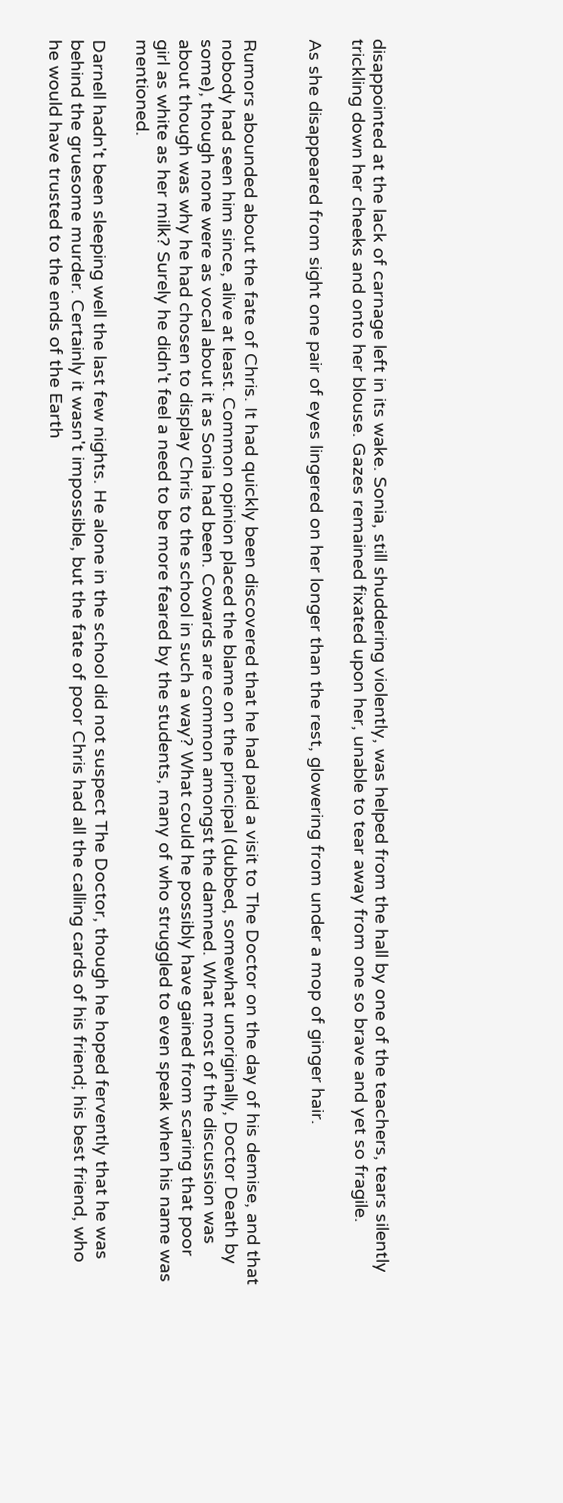disappointed at the lack of carnage left in its wake. Sonia, still shuddering violently, was helped from the hall by one of the teachers, tears silently trickling down her cheeks and onto her blouse. Gazes remained fixated upon her, unable to tear away from one so brave and yet so fragile.

As she disappeared from sight one pair of eyes lingered on her longer than the rest, glowering from under a mop of ginger hair.


Rumors abounded about the fate of Chris. It had quickly been discovered that he had paid a visit to The Doctor on the day of his demise, and that nobody had seen him since, alive at least. Common opinion placed the blame on the principal (dubbed, somewhat unoriginally, Doctor Death by some), though none were as vocal about it as Sonia had been. Cowards are common amongst the damned. What most of the discussion was about though was why he had chosen to display Chris to the school in such a way? What could he possibly have gained from scaring that poor girl as white as her milk? Surely he didn't feel a need to be more feared by the students, many of who struggled to even speak when his name was mentioned.

Darnell hadn't been sleeping well the last few nights. He alone in the school did not suspect The Doctor, though he hoped fervently that he was behind the gruesome murder. Certainly it wasn't impossible, but the fate of poor Chris had all the calling cards of his friend; his best friend, who he would have trusted to the ends of the Earth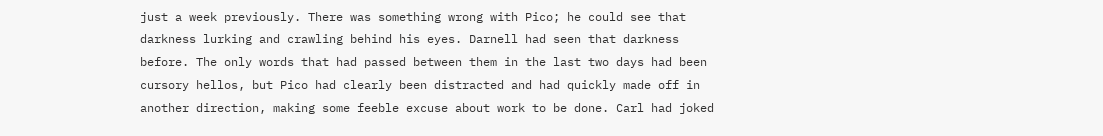just a week previously. There was something wrong with Pico; he could see that darkness lurking and crawling behind his eyes. Darnell had seen that darkness before. The only words that had passed between them in the last two days had been cursory hellos, but Pico had clearly been distracted and had quickly made off in another direction, making some feeble excuse about work to be done. Carl had joked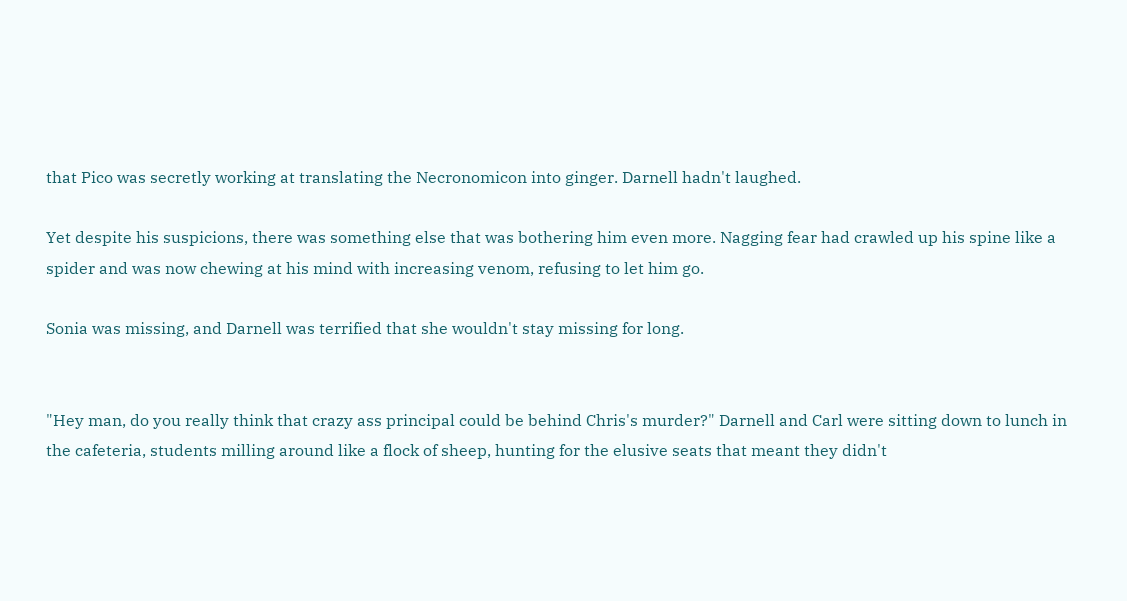that Pico was secretly working at translating the Necronomicon into ginger. Darnell hadn't laughed.

Yet despite his suspicions, there was something else that was bothering him even more. Nagging fear had crawled up his spine like a spider and was now chewing at his mind with increasing venom, refusing to let him go.

Sonia was missing, and Darnell was terrified that she wouldn't stay missing for long.


"Hey man, do you really think that crazy ass principal could be behind Chris's murder?" Darnell and Carl were sitting down to lunch in the cafeteria, students milling around like a flock of sheep, hunting for the elusive seats that meant they didn't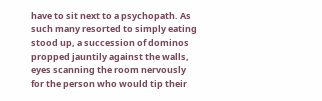have to sit next to a psychopath. As such many resorted to simply eating stood up, a succession of dominos propped jauntily against the walls, eyes scanning the room nervously for the person who would tip their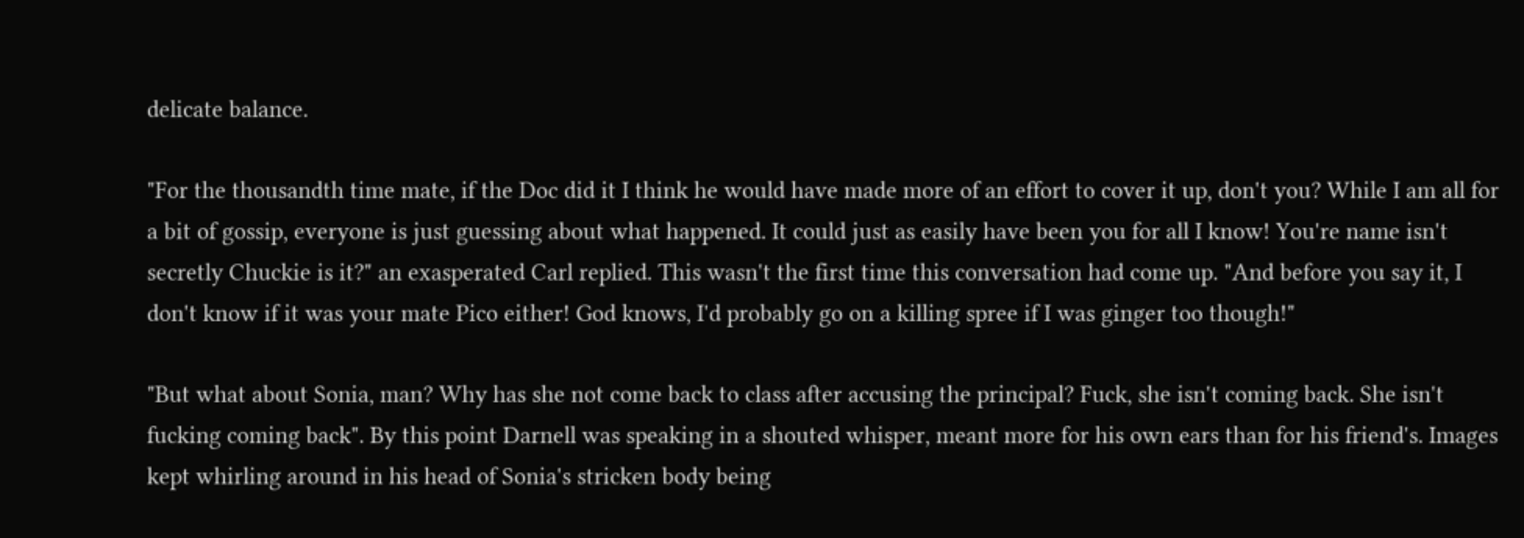delicate balance.

"For the thousandth time mate, if the Doc did it I think he would have made more of an effort to cover it up, don't you? While I am all for a bit of gossip, everyone is just guessing about what happened. It could just as easily have been you for all I know! You're name isn't secretly Chuckie is it?" an exasperated Carl replied. This wasn't the first time this conversation had come up. "And before you say it, I don't know if it was your mate Pico either! God knows, I'd probably go on a killing spree if I was ginger too though!"

"But what about Sonia, man? Why has she not come back to class after accusing the principal? Fuck, she isn't coming back. She isn't fucking coming back". By this point Darnell was speaking in a shouted whisper, meant more for his own ears than for his friend's. Images kept whirling around in his head of Sonia's stricken body being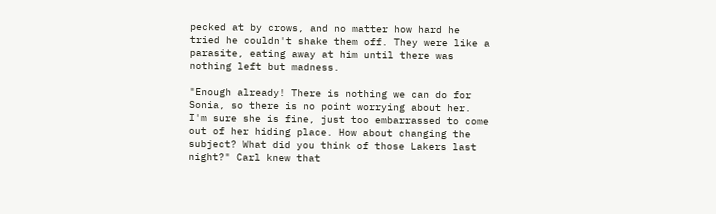pecked at by crows, and no matter how hard he tried he couldn't shake them off. They were like a parasite, eating away at him until there was nothing left but madness.

"Enough already! There is nothing we can do for Sonia, so there is no point worrying about her. I'm sure she is fine, just too embarrassed to come out of her hiding place. How about changing the subject? What did you think of those Lakers last night?" Carl knew that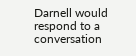Darnell would respond to a conversation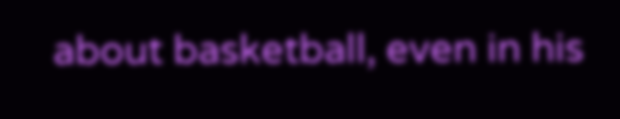about basketball, even in his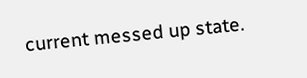current messed up state.